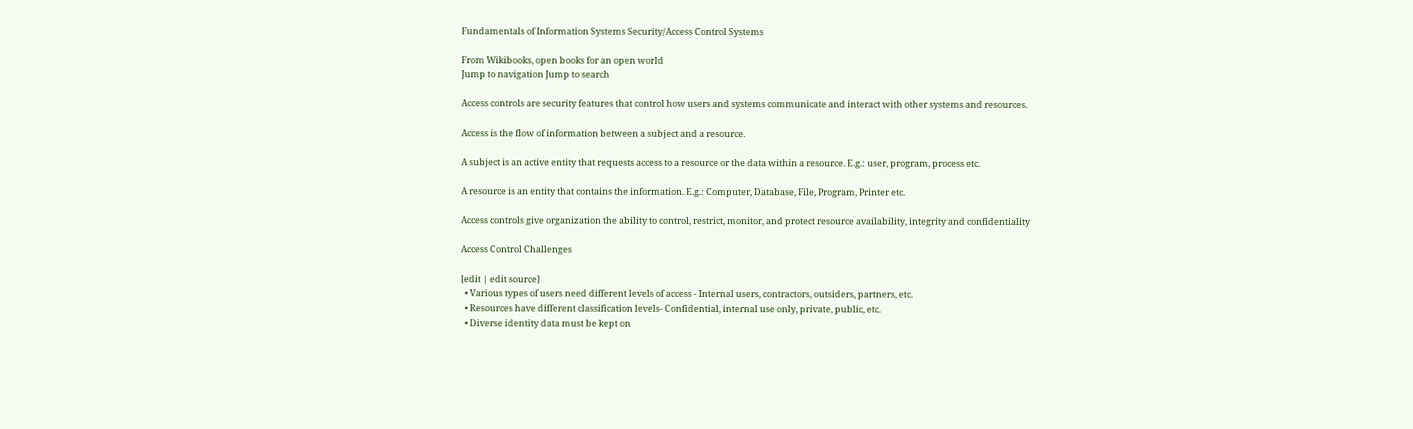Fundamentals of Information Systems Security/Access Control Systems

From Wikibooks, open books for an open world
Jump to navigation Jump to search

Access controls are security features that control how users and systems communicate and interact with other systems and resources.

Access is the flow of information between a subject and a resource.

A subject is an active entity that requests access to a resource or the data within a resource. E.g.: user, program, process etc.

A resource is an entity that contains the information. E.g.: Computer, Database, File, Program, Printer etc.

Access controls give organization the ability to control, restrict, monitor, and protect resource availability, integrity and confidentiality

Access Control Challenges

[edit | edit source]
  • Various types of users need different levels of access - Internal users, contractors, outsiders, partners, etc.
  • Resources have different classification levels- Confidential, internal use only, private, public, etc.
  • Diverse identity data must be kept on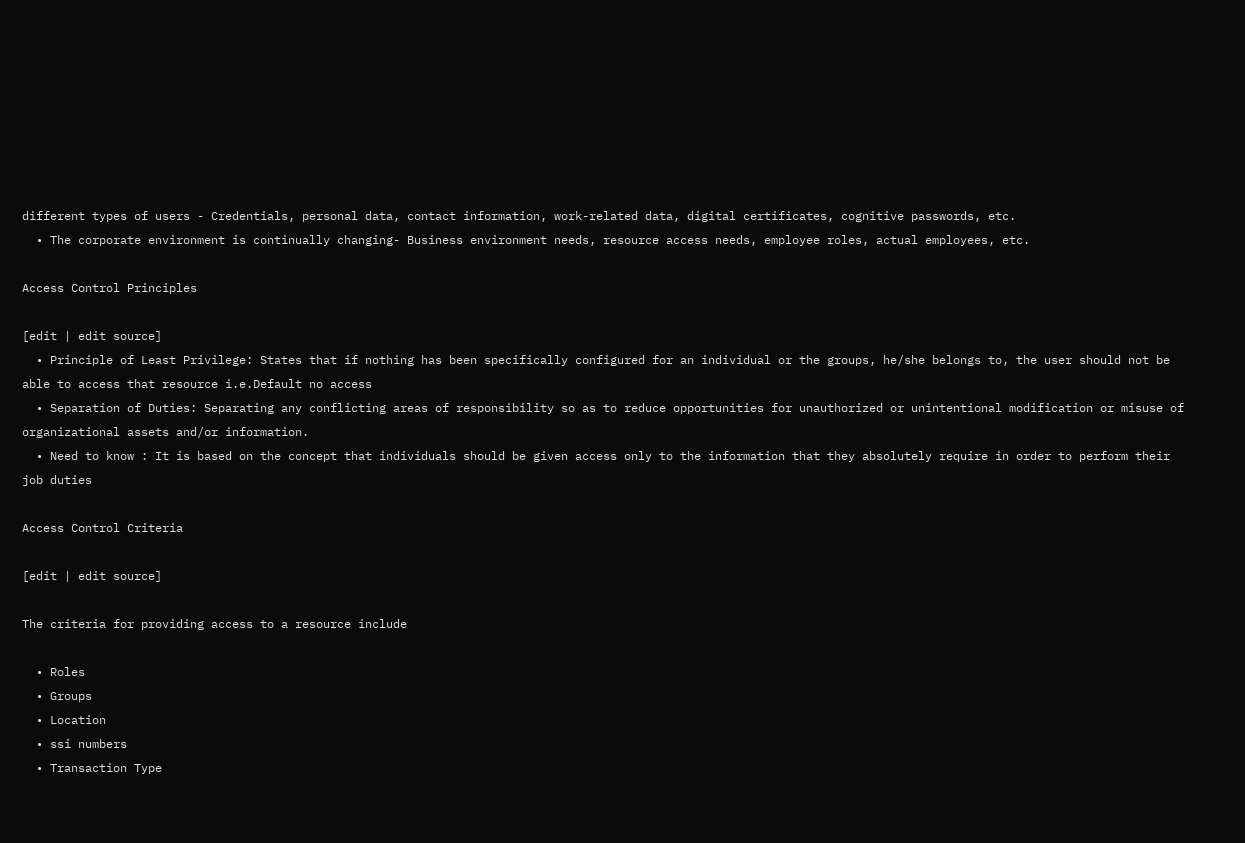different types of users - Credentials, personal data, contact information, work-related data, digital certificates, cognitive passwords, etc.
  • The corporate environment is continually changing- Business environment needs, resource access needs, employee roles, actual employees, etc.

Access Control Principles

[edit | edit source]
  • Principle of Least Privilege: States that if nothing has been specifically configured for an individual or the groups, he/she belongs to, the user should not be able to access that resource i.e.Default no access
  • Separation of Duties: Separating any conflicting areas of responsibility so as to reduce opportunities for unauthorized or unintentional modification or misuse of organizational assets and/or information.
  • Need to know : It is based on the concept that individuals should be given access only to the information that they absolutely require in order to perform their job duties

Access Control Criteria

[edit | edit source]

The criteria for providing access to a resource include

  • Roles
  • Groups
  • Location
  • ssi numbers
  • Transaction Type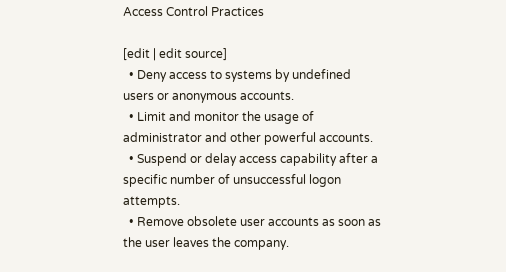Access Control Practices

[edit | edit source]
  • Deny access to systems by undefined users or anonymous accounts.
  • Limit and monitor the usage of administrator and other powerful accounts.
  • Suspend or delay access capability after a specific number of unsuccessful logon attempts.
  • Remove obsolete user accounts as soon as the user leaves the company.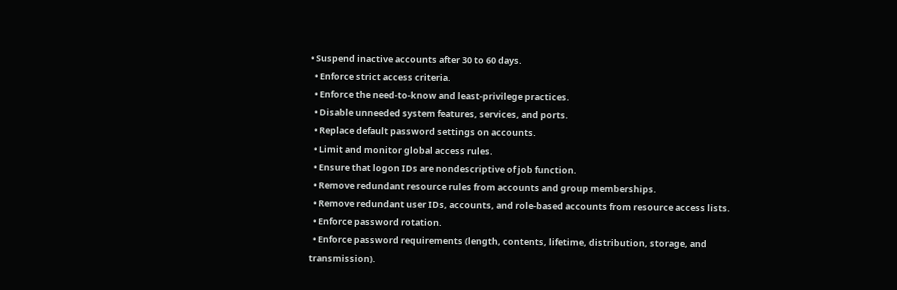• Suspend inactive accounts after 30 to 60 days.
  • Enforce strict access criteria.
  • Enforce the need-to-know and least-privilege practices.
  • Disable unneeded system features, services, and ports.
  • Replace default password settings on accounts.
  • Limit and monitor global access rules.
  • Ensure that logon IDs are nondescriptive of job function.
  • Remove redundant resource rules from accounts and group memberships.
  • Remove redundant user IDs, accounts, and role-based accounts from resource access lists.
  • Enforce password rotation.
  • Enforce password requirements (length, contents, lifetime, distribution, storage, and transmission).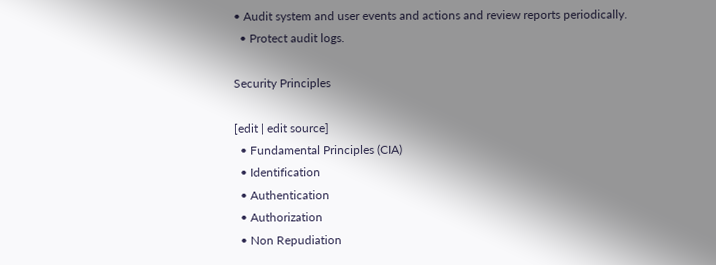• Audit system and user events and actions and review reports periodically.
  • Protect audit logs.

Security Principles

[edit | edit source]
  • Fundamental Principles (CIA)
  • Identification
  • Authentication
  • Authorization
  • Non Repudiation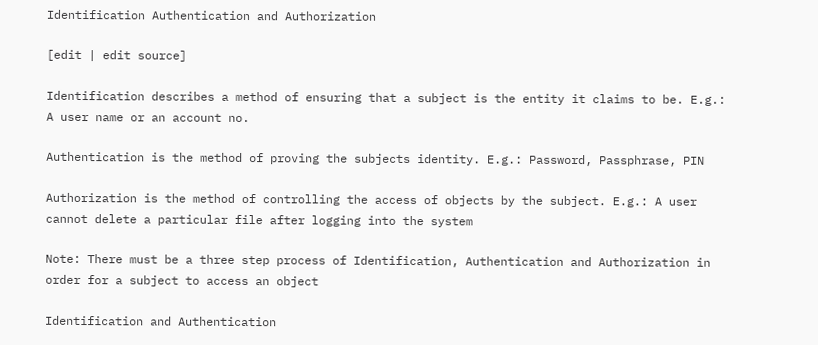Identification Authentication and Authorization

[edit | edit source]

Identification describes a method of ensuring that a subject is the entity it claims to be. E.g.: A user name or an account no.

Authentication is the method of proving the subjects identity. E.g.: Password, Passphrase, PIN

Authorization is the method of controlling the access of objects by the subject. E.g.: A user cannot delete a particular file after logging into the system

Note: There must be a three step process of Identification, Authentication and Authorization in order for a subject to access an object

Identification and Authentication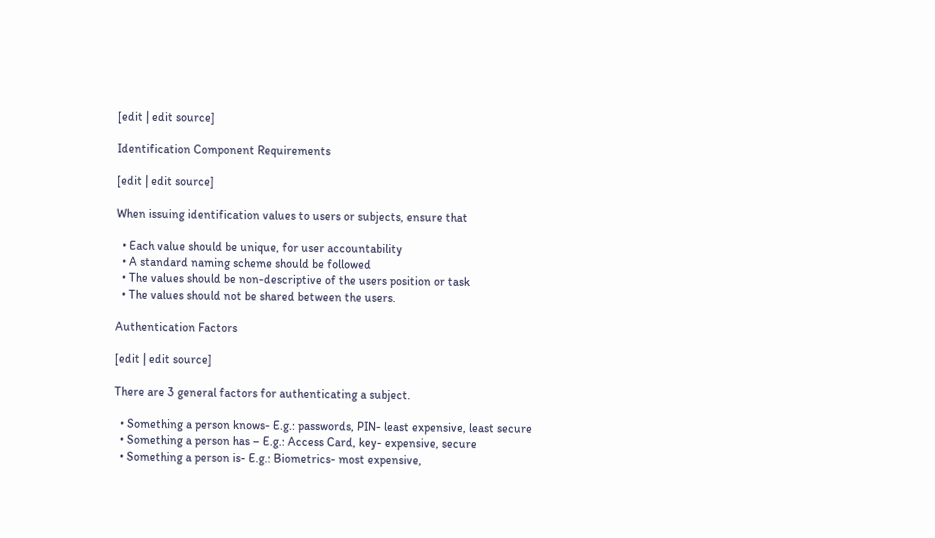[edit | edit source]

Identification Component Requirements

[edit | edit source]

When issuing identification values to users or subjects, ensure that

  • Each value should be unique, for user accountability
  • A standard naming scheme should be followed
  • The values should be non-descriptive of the users position or task
  • The values should not be shared between the users.

Authentication Factors

[edit | edit source]

There are 3 general factors for authenticating a subject.

  • Something a person knows- E.g.: passwords, PIN- least expensive, least secure
  • Something a person has – E.g.: Access Card, key- expensive, secure
  • Something a person is- E.g.: Biometrics- most expensive,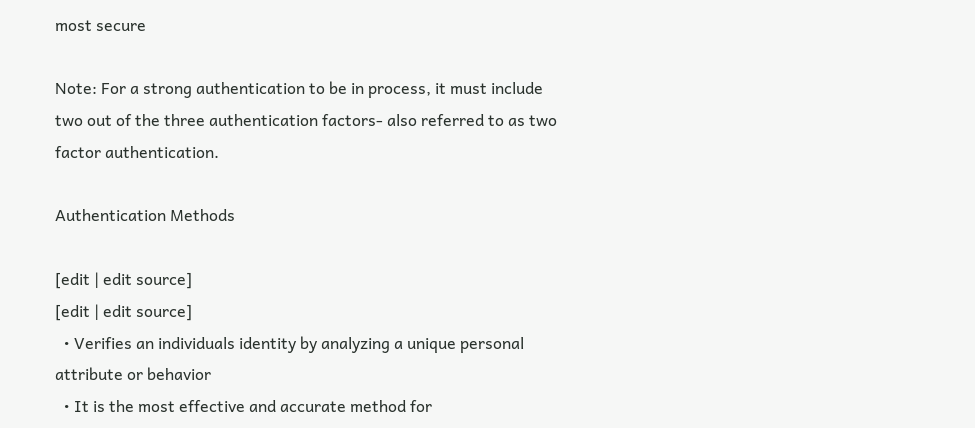most secure

Note: For a strong authentication to be in process, it must include two out of the three authentication factors- also referred to as two factor authentication.

Authentication Methods

[edit | edit source]
[edit | edit source]
  • Verifies an individuals identity by analyzing a unique personal attribute or behavior
  • It is the most effective and accurate method for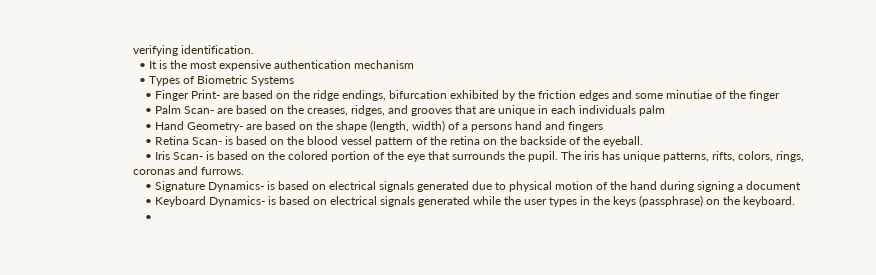verifying identification.
  • It is the most expensive authentication mechanism
  • Types of Biometric Systems
    • Finger Print- are based on the ridge endings, bifurcation exhibited by the friction edges and some minutiae of the finger
    • Palm Scan- are based on the creases, ridges, and grooves that are unique in each individuals palm
    • Hand Geometry- are based on the shape (length, width) of a persons hand and fingers
    • Retina Scan- is based on the blood vessel pattern of the retina on the backside of the eyeball.
    • Iris Scan- is based on the colored portion of the eye that surrounds the pupil. The iris has unique patterns, rifts, colors, rings, coronas and furrows.
    • Signature Dynamics- is based on electrical signals generated due to physical motion of the hand during signing a document
    • Keyboard Dynamics- is based on electrical signals generated while the user types in the keys (passphrase) on the keyboard.
    •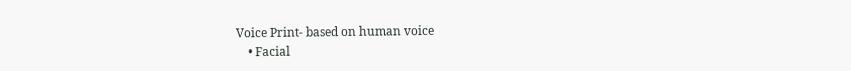Voice Print- based on human voice
    • Facial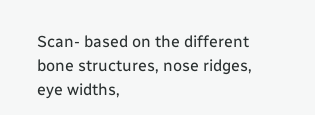Scan- based on the different bone structures, nose ridges, eye widths,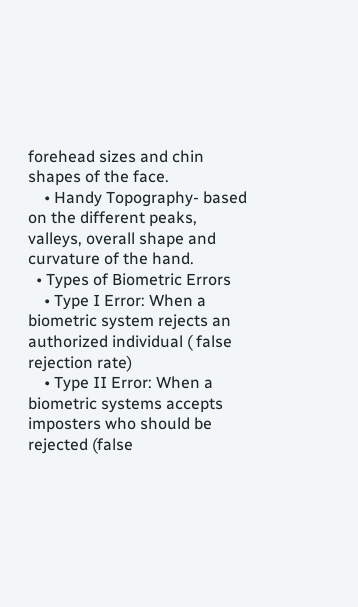forehead sizes and chin shapes of the face.
    • Handy Topography- based on the different peaks, valleys, overall shape and curvature of the hand.
  • Types of Biometric Errors
    • Type I Error: When a biometric system rejects an authorized individual ( false rejection rate)
    • Type II Error: When a biometric systems accepts imposters who should be rejected (false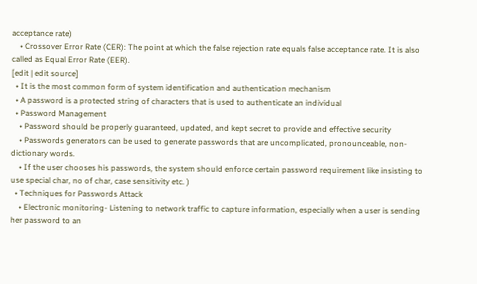acceptance rate)
    • Crossover Error Rate (CER): The point at which the false rejection rate equals false acceptance rate. It is also called as Equal Error Rate (EER).
[edit | edit source]
  • It is the most common form of system identification and authentication mechanism
  • A password is a protected string of characters that is used to authenticate an individual
  • Password Management
    • Password should be properly guaranteed, updated, and kept secret to provide and effective security
    • Passwords generators can be used to generate passwords that are uncomplicated, pronounceable, non-dictionary words.
    • If the user chooses his passwords, the system should enforce certain password requirement like insisting to use special char, no of char, case sensitivity etc. )
  • Techniques for Passwords Attack
    • Electronic monitoring- Listening to network traffic to capture information, especially when a user is sending her password to an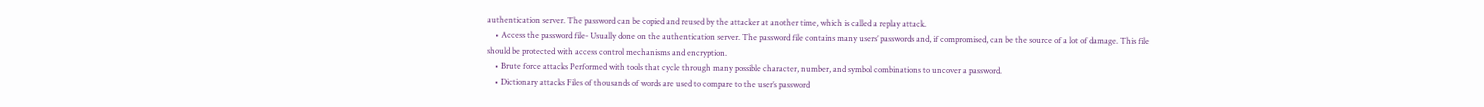authentication server. The password can be copied and reused by the attacker at another time, which is called a replay attack.
    • Access the password file- Usually done on the authentication server. The password file contains many users’ passwords and, if compromised, can be the source of a lot of damage. This file should be protected with access control mechanisms and encryption.
    • Brute force attacks Performed with tools that cycle through many possible character, number, and symbol combinations to uncover a password.
    • Dictionary attacks Files of thousands of words are used to compare to the user’s password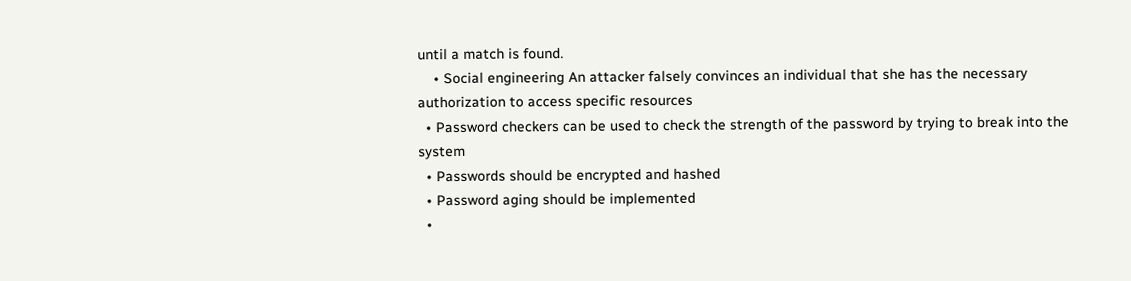until a match is found.
    • Social engineering An attacker falsely convinces an individual that she has the necessary authorization to access specific resources
  • Password checkers can be used to check the strength of the password by trying to break into the system
  • Passwords should be encrypted and hashed
  • Password aging should be implemented
  •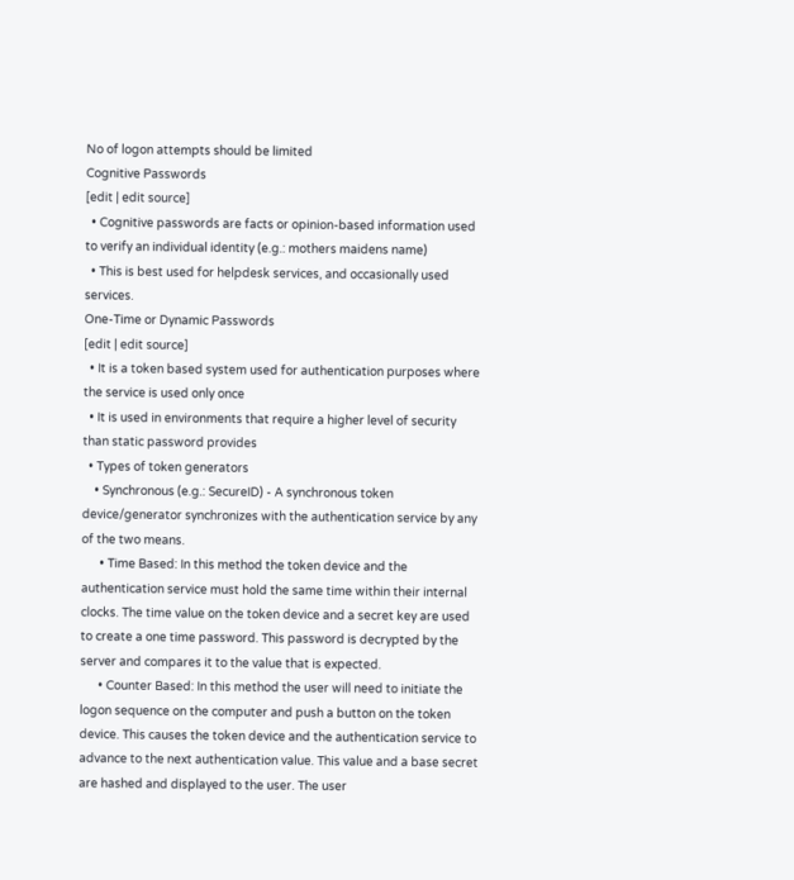No of logon attempts should be limited
Cognitive Passwords
[edit | edit source]
  • Cognitive passwords are facts or opinion-based information used to verify an individual identity (e.g.: mothers maidens name)
  • This is best used for helpdesk services, and occasionally used services.
One-Time or Dynamic Passwords
[edit | edit source]
  • It is a token based system used for authentication purposes where the service is used only once
  • It is used in environments that require a higher level of security than static password provides
  • Types of token generators
    • Synchronous (e.g.: SecureID) - A synchronous token device/generator synchronizes with the authentication service by any of the two means.
      • Time Based: In this method the token device and the authentication service must hold the same time within their internal clocks. The time value on the token device and a secret key are used to create a one time password. This password is decrypted by the server and compares it to the value that is expected.
      • Counter Based: In this method the user will need to initiate the logon sequence on the computer and push a button on the token device. This causes the token device and the authentication service to advance to the next authentication value. This value and a base secret are hashed and displayed to the user. The user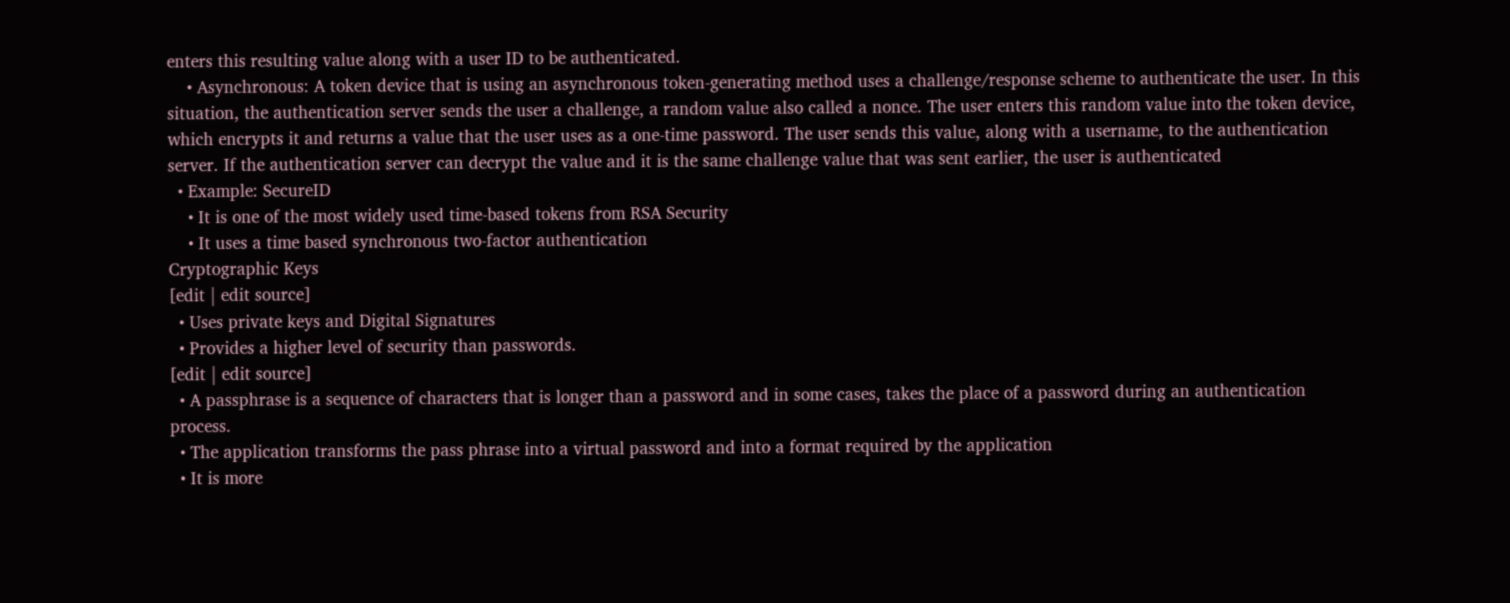enters this resulting value along with a user ID to be authenticated.
    • Asynchronous: A token device that is using an asynchronous token-generating method uses a challenge/response scheme to authenticate the user. In this situation, the authentication server sends the user a challenge, a random value also called a nonce. The user enters this random value into the token device, which encrypts it and returns a value that the user uses as a one-time password. The user sends this value, along with a username, to the authentication server. If the authentication server can decrypt the value and it is the same challenge value that was sent earlier, the user is authenticated
  • Example: SecureID
    • It is one of the most widely used time-based tokens from RSA Security
    • It uses a time based synchronous two-factor authentication
Cryptographic Keys
[edit | edit source]
  • Uses private keys and Digital Signatures
  • Provides a higher level of security than passwords.
[edit | edit source]
  • A passphrase is a sequence of characters that is longer than a password and in some cases, takes the place of a password during an authentication process.
  • The application transforms the pass phrase into a virtual password and into a format required by the application
  • It is more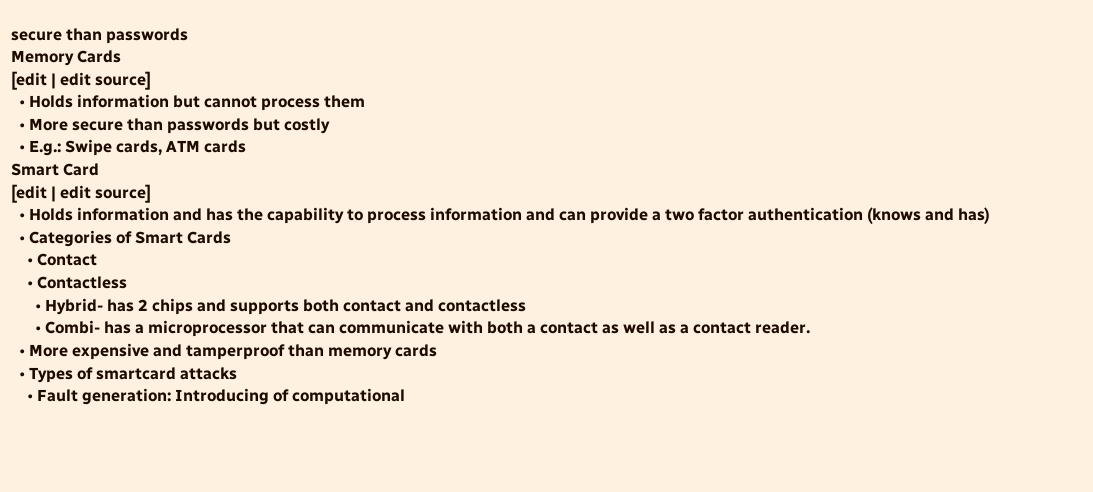secure than passwords
Memory Cards
[edit | edit source]
  • Holds information but cannot process them
  • More secure than passwords but costly
  • E.g.: Swipe cards, ATM cards
Smart Card
[edit | edit source]
  • Holds information and has the capability to process information and can provide a two factor authentication (knows and has)
  • Categories of Smart Cards
    • Contact
    • Contactless
      • Hybrid- has 2 chips and supports both contact and contactless
      • Combi- has a microprocessor that can communicate with both a contact as well as a contact reader.
  • More expensive and tamperproof than memory cards
  • Types of smartcard attacks
    • Fault generation: Introducing of computational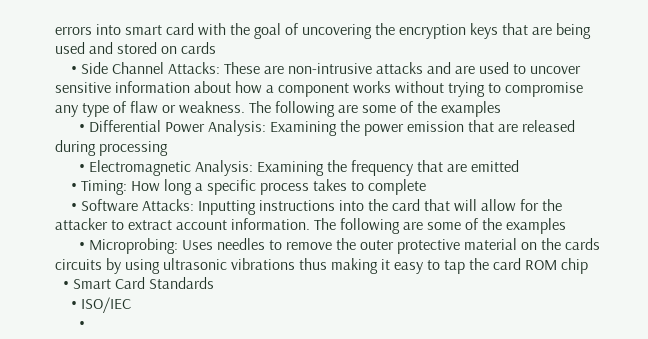errors into smart card with the goal of uncovering the encryption keys that are being used and stored on cards
    • Side Channel Attacks: These are non-intrusive attacks and are used to uncover sensitive information about how a component works without trying to compromise any type of flaw or weakness. The following are some of the examples
      • Differential Power Analysis: Examining the power emission that are released during processing
      • Electromagnetic Analysis: Examining the frequency that are emitted
    • Timing: How long a specific process takes to complete
    • Software Attacks: Inputting instructions into the card that will allow for the attacker to extract account information. The following are some of the examples
      • Microprobing: Uses needles to remove the outer protective material on the cards circuits by using ultrasonic vibrations thus making it easy to tap the card ROM chip
  • Smart Card Standards
    • ISO/IEC
      •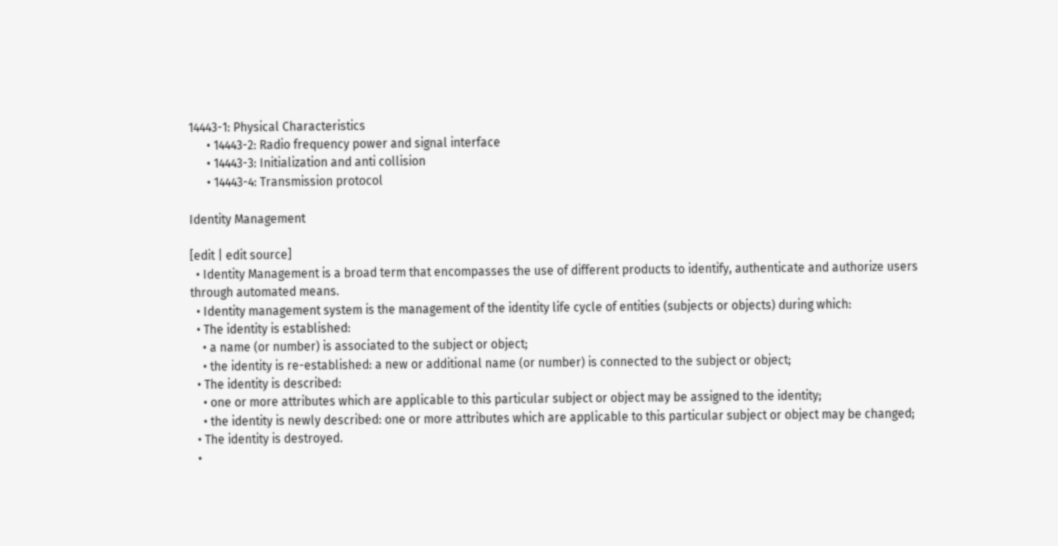14443-1: Physical Characteristics
      • 14443-2: Radio frequency power and signal interface
      • 14443-3: Initialization and anti collision
      • 14443-4: Transmission protocol

Identity Management

[edit | edit source]
  • Identity Management is a broad term that encompasses the use of different products to identify, authenticate and authorize users through automated means.
  • Identity management system is the management of the identity life cycle of entities (subjects or objects) during which:
  • The identity is established:
    • a name (or number) is associated to the subject or object;
    • the identity is re-established: a new or additional name (or number) is connected to the subject or object;
  • The identity is described:
    • one or more attributes which are applicable to this particular subject or object may be assigned to the identity;
    • the identity is newly described: one or more attributes which are applicable to this particular subject or object may be changed;
  • The identity is destroyed.
  •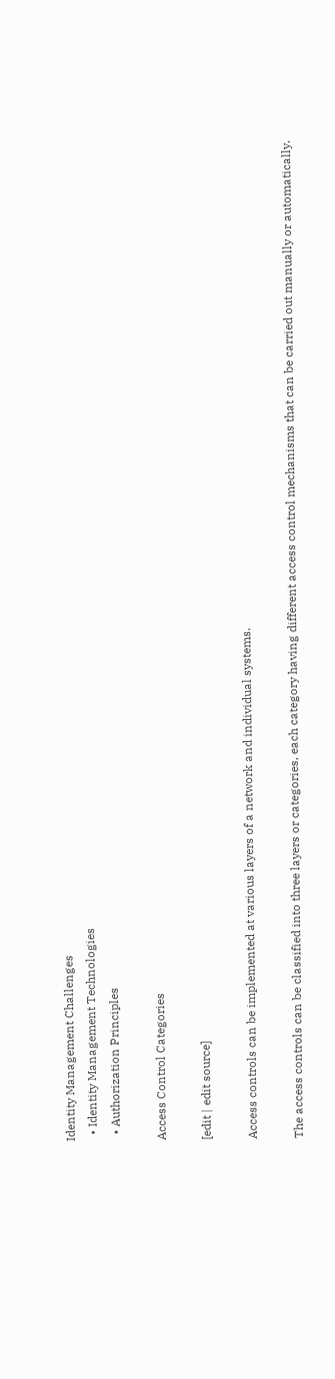Identity Management Challenges
  • Identity Management Technologies
  • Authorization Principles

Access Control Categories

[edit | edit source]

Access controls can be implemented at various layers of a network and individual systems.

The access controls can be classified into three layers or categories, each category having different access control mechanisms that can be carried out manually or automatically.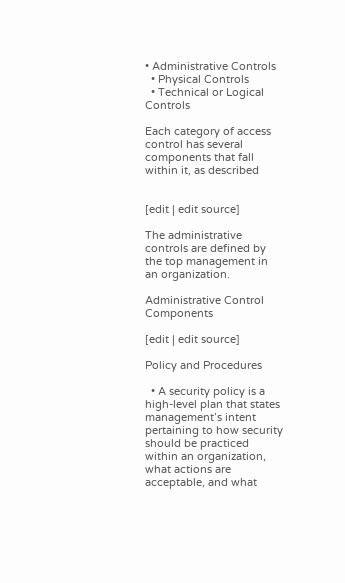• Administrative Controls
  • Physical Controls
  • Technical or Logical Controls

Each category of access control has several components that fall within it, as described


[edit | edit source]

The administrative controls are defined by the top management in an organization.

Administrative Control Components

[edit | edit source]

Policy and Procedures

  • A security policy is a high-level plan that states management’s intent pertaining to how security should be practiced within an organization, what actions are acceptable, and what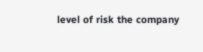level of risk the company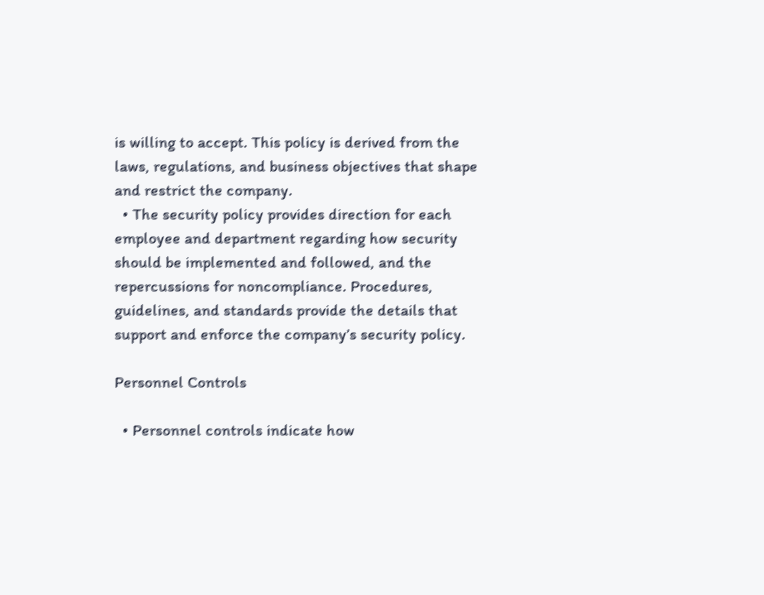is willing to accept. This policy is derived from the laws, regulations, and business objectives that shape and restrict the company.
  • The security policy provides direction for each employee and department regarding how security should be implemented and followed, and the repercussions for noncompliance. Procedures, guidelines, and standards provide the details that support and enforce the company’s security policy.

Personnel Controls

  • Personnel controls indicate how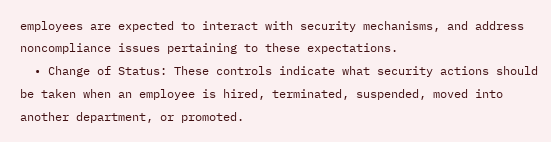employees are expected to interact with security mechanisms, and address noncompliance issues pertaining to these expectations.
  • Change of Status: These controls indicate what security actions should be taken when an employee is hired, terminated, suspended, moved into another department, or promoted.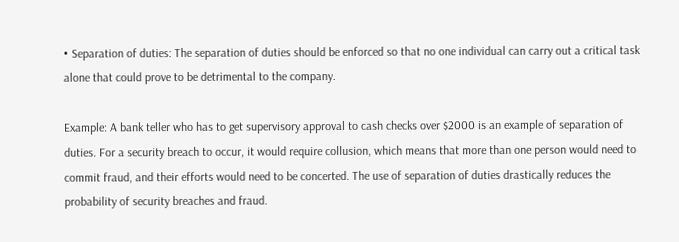• Separation of duties: The separation of duties should be enforced so that no one individual can carry out a critical task alone that could prove to be detrimental to the company.

Example: A bank teller who has to get supervisory approval to cash checks over $2000 is an example of separation of duties. For a security breach to occur, it would require collusion, which means that more than one person would need to commit fraud, and their efforts would need to be concerted. The use of separation of duties drastically reduces the probability of security breaches and fraud.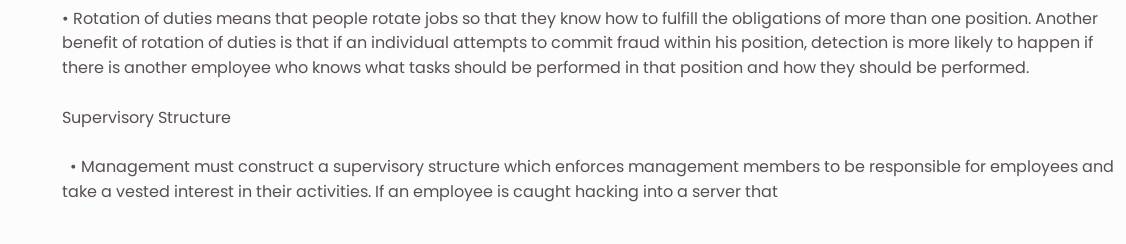• Rotation of duties means that people rotate jobs so that they know how to fulfill the obligations of more than one position. Another benefit of rotation of duties is that if an individual attempts to commit fraud within his position, detection is more likely to happen if there is another employee who knows what tasks should be performed in that position and how they should be performed.

Supervisory Structure

  • Management must construct a supervisory structure which enforces management members to be responsible for employees and take a vested interest in their activities. If an employee is caught hacking into a server that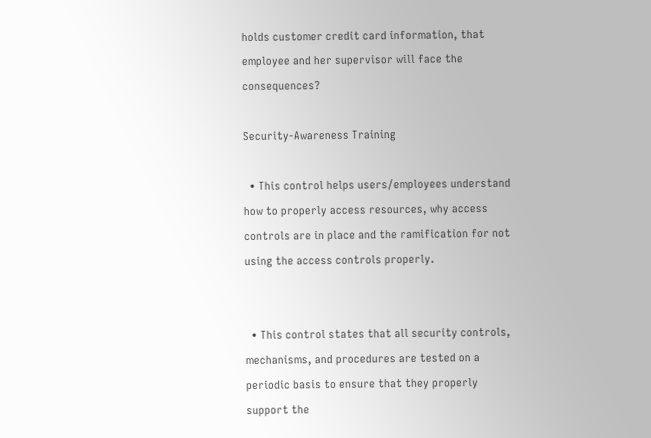holds customer credit card information, that employee and her supervisor will face the consequences?

Security-Awareness Training

  • This control helps users/employees understand how to properly access resources, why access controls are in place and the ramification for not using the access controls properly.


  • This control states that all security controls, mechanisms, and procedures are tested on a periodic basis to ensure that they properly support the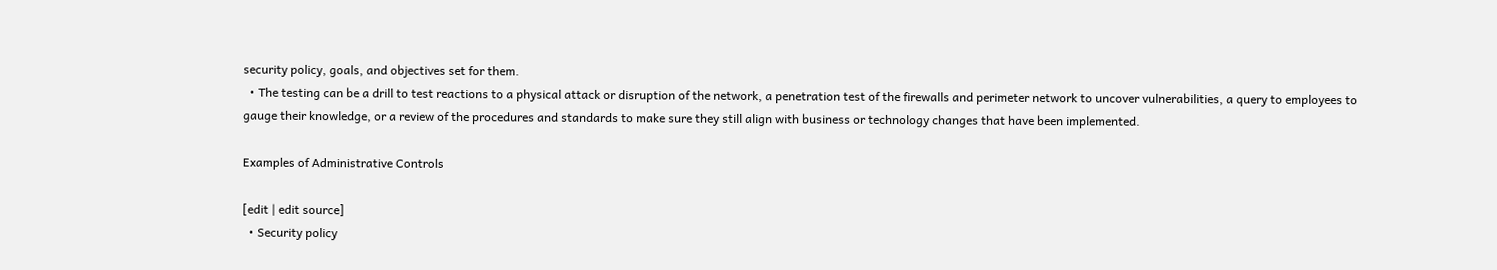security policy, goals, and objectives set for them.
  • The testing can be a drill to test reactions to a physical attack or disruption of the network, a penetration test of the firewalls and perimeter network to uncover vulnerabilities, a query to employees to gauge their knowledge, or a review of the procedures and standards to make sure they still align with business or technology changes that have been implemented.

Examples of Administrative Controls

[edit | edit source]
  • Security policy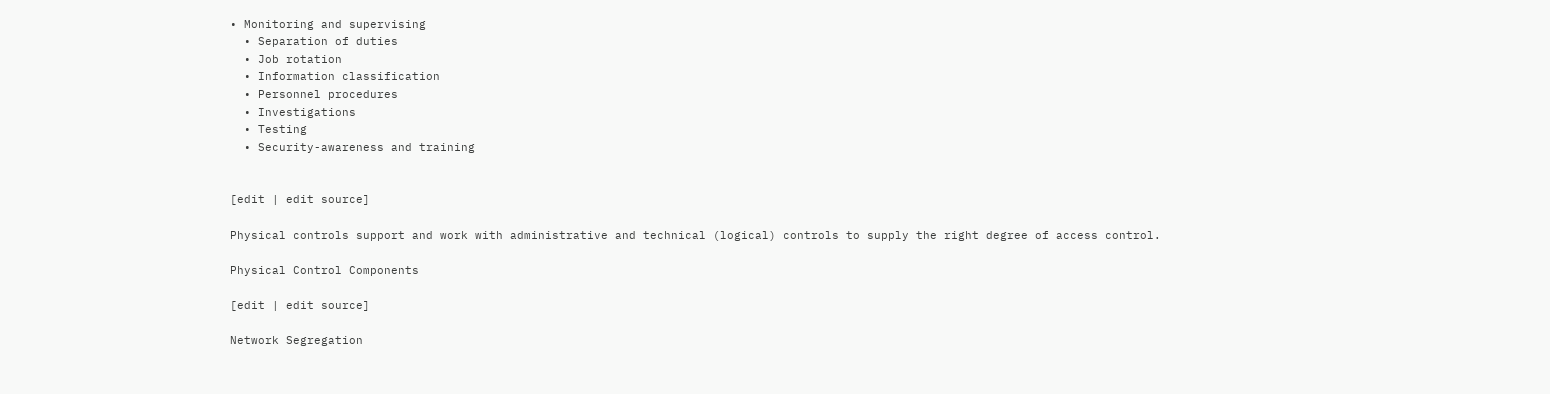• Monitoring and supervising
  • Separation of duties
  • Job rotation
  • Information classification
  • Personnel procedures
  • Investigations
  • Testing
  • Security-awareness and training


[edit | edit source]

Physical controls support and work with administrative and technical (logical) controls to supply the right degree of access control.

Physical Control Components

[edit | edit source]

Network Segregation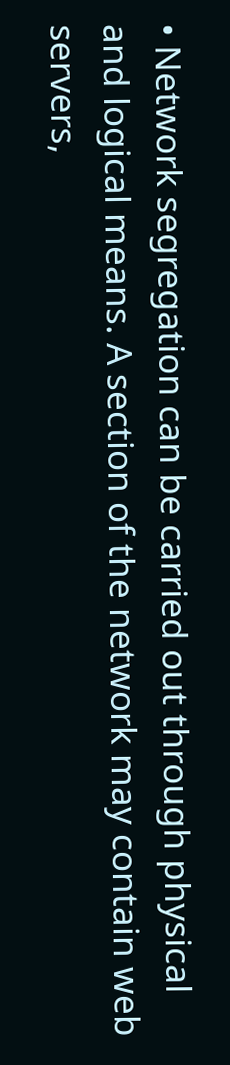• Network segregation can be carried out through physical and logical means. A section of the network may contain web servers,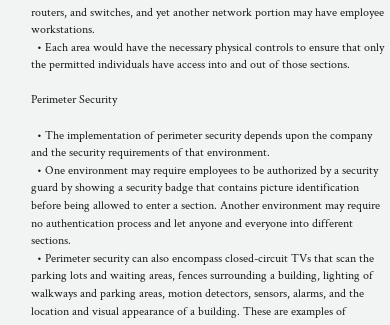routers, and switches, and yet another network portion may have employee workstations.
  • Each area would have the necessary physical controls to ensure that only the permitted individuals have access into and out of those sections.

Perimeter Security

  • The implementation of perimeter security depends upon the company and the security requirements of that environment.
  • One environment may require employees to be authorized by a security guard by showing a security badge that contains picture identification before being allowed to enter a section. Another environment may require no authentication process and let anyone and everyone into different sections.
  • Perimeter security can also encompass closed-circuit TVs that scan the parking lots and waiting areas, fences surrounding a building, lighting of walkways and parking areas, motion detectors, sensors, alarms, and the location and visual appearance of a building. These are examples of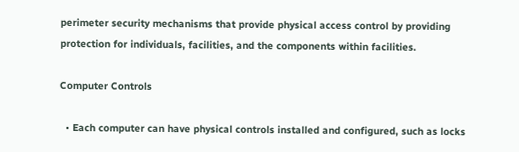perimeter security mechanisms that provide physical access control by providing protection for individuals, facilities, and the components within facilities.

Computer Controls

  • Each computer can have physical controls installed and configured, such as locks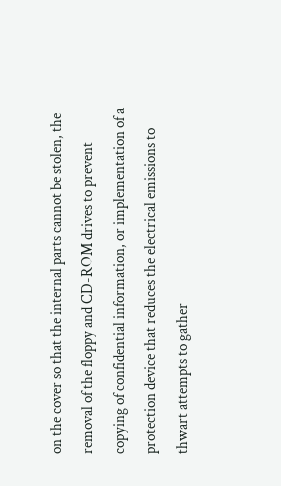on the cover so that the internal parts cannot be stolen, the removal of the floppy and CD-ROM drives to prevent copying of confidential information, or implementation of a protection device that reduces the electrical emissions to thwart attempts to gather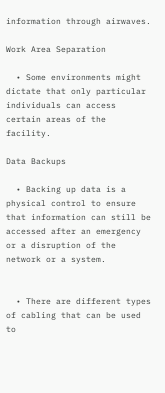information through airwaves.

Work Area Separation

  • Some environments might dictate that only particular individuals can access certain areas of the facility.

Data Backups

  • Backing up data is a physical control to ensure that information can still be accessed after an emergency or a disruption of the network or a system.


  • There are different types of cabling that can be used to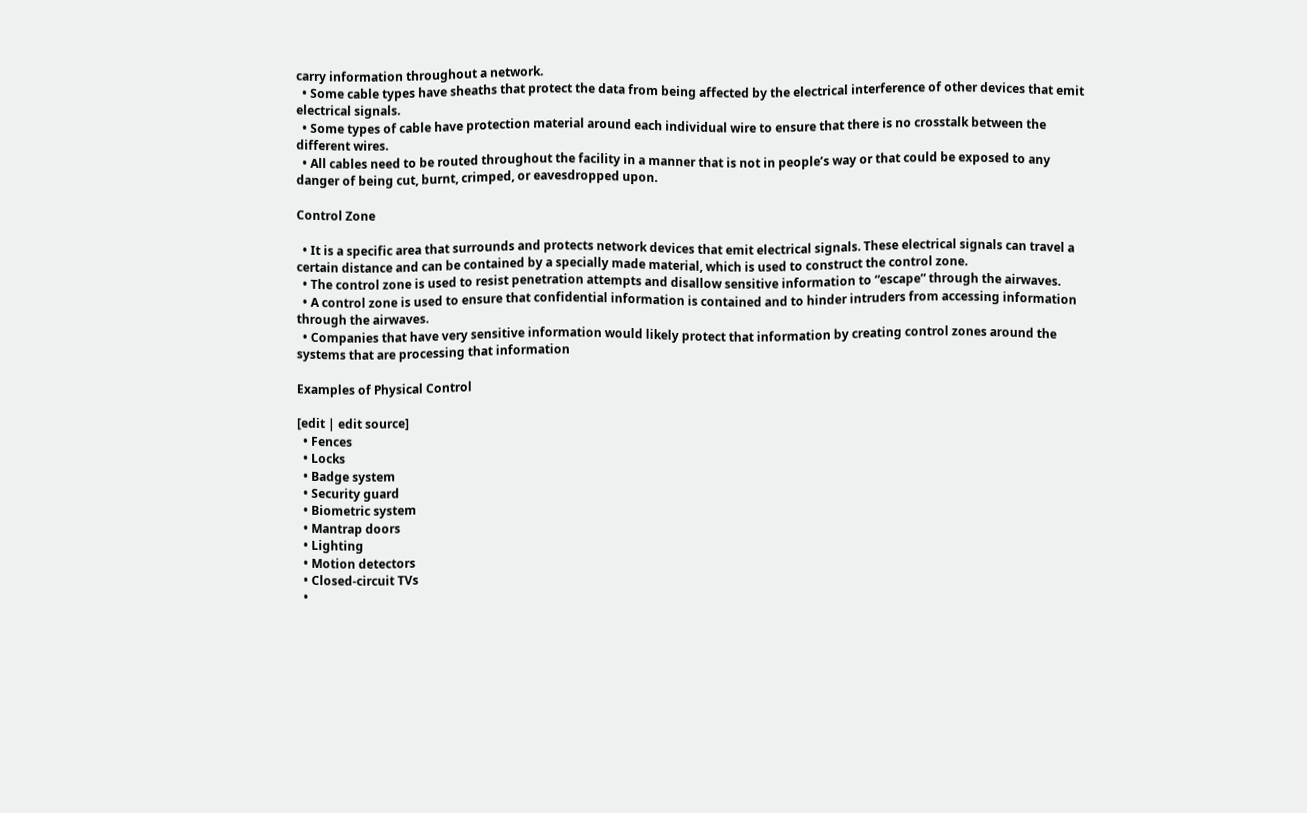carry information throughout a network.
  • Some cable types have sheaths that protect the data from being affected by the electrical interference of other devices that emit electrical signals.
  • Some types of cable have protection material around each individual wire to ensure that there is no crosstalk between the different wires.
  • All cables need to be routed throughout the facility in a manner that is not in people’s way or that could be exposed to any danger of being cut, burnt, crimped, or eavesdropped upon.

Control Zone

  • It is a specific area that surrounds and protects network devices that emit electrical signals. These electrical signals can travel a certain distance and can be contained by a specially made material, which is used to construct the control zone.
  • The control zone is used to resist penetration attempts and disallow sensitive information to “escape” through the airwaves.
  • A control zone is used to ensure that confidential information is contained and to hinder intruders from accessing information through the airwaves.
  • Companies that have very sensitive information would likely protect that information by creating control zones around the systems that are processing that information

Examples of Physical Control

[edit | edit source]
  • Fences
  • Locks
  • Badge system
  • Security guard
  • Biometric system
  • Mantrap doors
  • Lighting
  • Motion detectors
  • Closed-circuit TVs
  •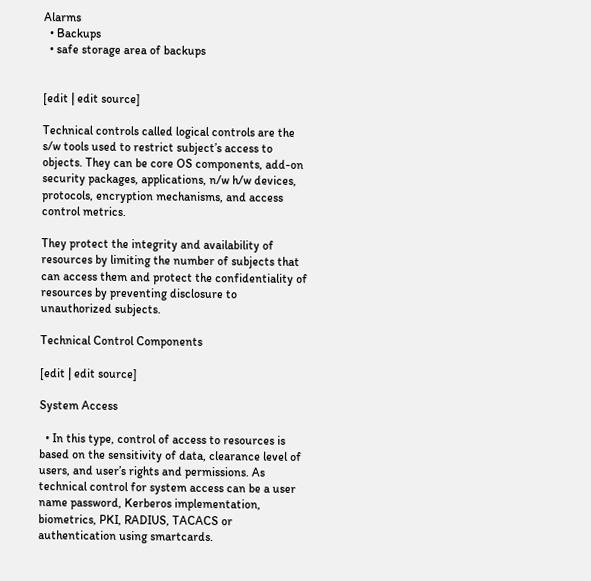Alarms
  • Backups
  • safe storage area of backups


[edit | edit source]

Technical controls called logical controls are the s/w tools used to restrict subject’s access to objects. They can be core OS components, add-on security packages, applications, n/w h/w devices, protocols, encryption mechanisms, and access control metrics.

They protect the integrity and availability of resources by limiting the number of subjects that can access them and protect the confidentiality of resources by preventing disclosure to unauthorized subjects.

Technical Control Components

[edit | edit source]

System Access

  • In this type, control of access to resources is based on the sensitivity of data, clearance level of users, and user’s rights and permissions. As technical control for system access can be a user name password, Kerberos implementation, biometrics, PKI, RADIUS, TACACS or authentication using smartcards.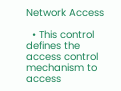Network Access

  • This control defines the access control mechanism to access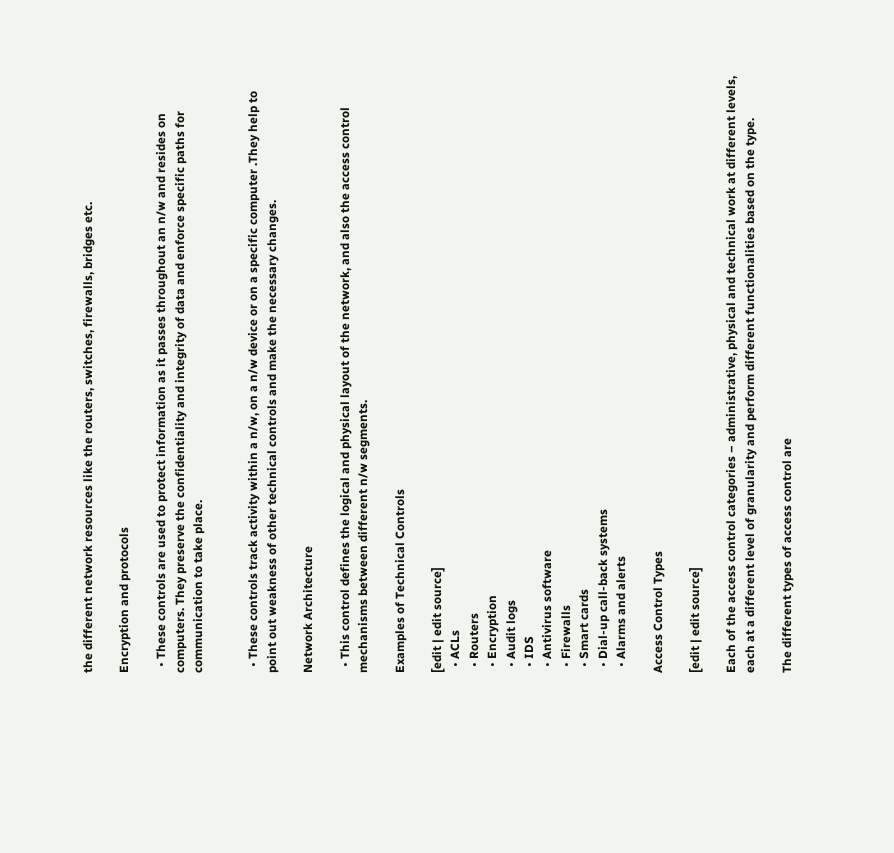the different network resources like the routers, switches, firewalls, bridges etc.

Encryption and protocols

  • These controls are used to protect information as it passes throughout an n/w and resides on computers. They preserve the confidentiality and integrity of data and enforce specific paths for communication to take place.


  • These controls track activity within a n/w, on a n/w device or on a specific computer .They help to point out weakness of other technical controls and make the necessary changes.

Network Architecture

  • This control defines the logical and physical layout of the network, and also the access control mechanisms between different n/w segments.

Examples of Technical Controls

[edit | edit source]
  • ACLs
  • Routers
  • Encryption
  • Audit logs
  • IDS
  • Antivirus software
  • Firewalls
  • Smart cards
  • Dial-up call-back systems
  • Alarms and alerts

Access Control Types

[edit | edit source]

Each of the access control categories – administrative, physical and technical work at different levels, each at a different level of granularity and perform different functionalities based on the type.

The different types of access control are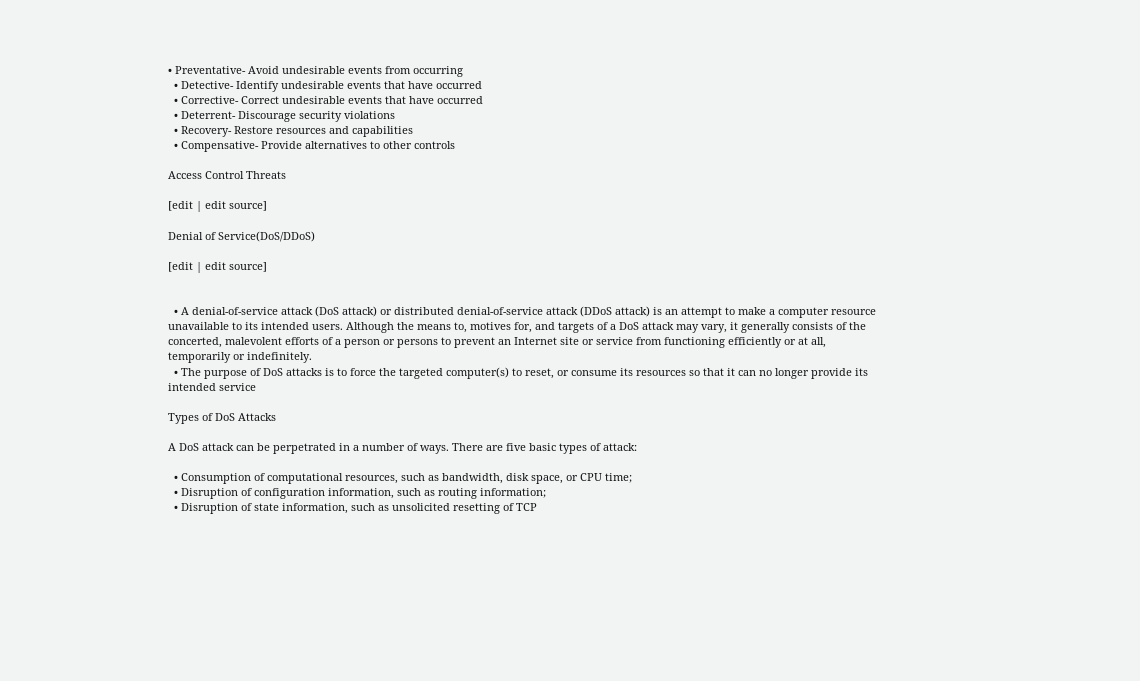• Preventative- Avoid undesirable events from occurring
  • Detective- Identify undesirable events that have occurred
  • Corrective- Correct undesirable events that have occurred
  • Deterrent- Discourage security violations
  • Recovery- Restore resources and capabilities
  • Compensative- Provide alternatives to other controls

Access Control Threats

[edit | edit source]

Denial of Service(DoS/DDoS)

[edit | edit source]


  • A denial-of-service attack (DoS attack) or distributed denial-of-service attack (DDoS attack) is an attempt to make a computer resource unavailable to its intended users. Although the means to, motives for, and targets of a DoS attack may vary, it generally consists of the concerted, malevolent efforts of a person or persons to prevent an Internet site or service from functioning efficiently or at all, temporarily or indefinitely.
  • The purpose of DoS attacks is to force the targeted computer(s) to reset, or consume its resources so that it can no longer provide its intended service

Types of DoS Attacks

A DoS attack can be perpetrated in a number of ways. There are five basic types of attack:

  • Consumption of computational resources, such as bandwidth, disk space, or CPU time;
  • Disruption of configuration information, such as routing information;
  • Disruption of state information, such as unsolicited resetting of TCP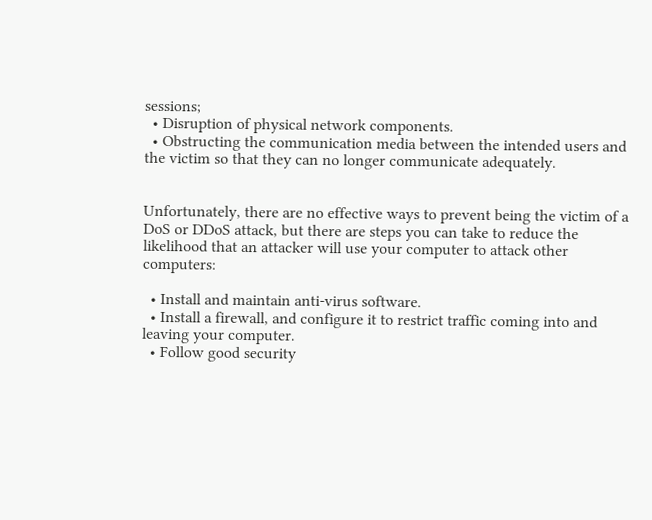sessions;
  • Disruption of physical network components.
  • Obstructing the communication media between the intended users and the victim so that they can no longer communicate adequately.


Unfortunately, there are no effective ways to prevent being the victim of a DoS or DDoS attack, but there are steps you can take to reduce the likelihood that an attacker will use your computer to attack other computers:

  • Install and maintain anti-virus software.
  • Install a firewall, and configure it to restrict traffic coming into and leaving your computer.
  • Follow good security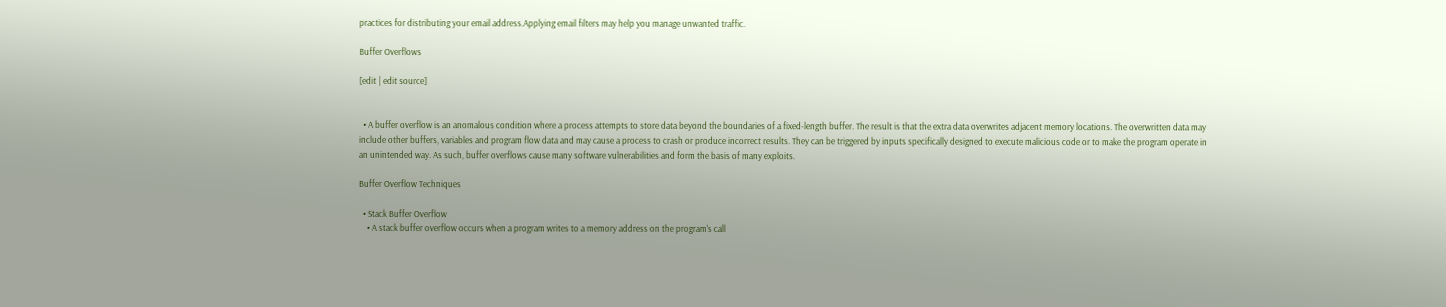practices for distributing your email address.Applying email filters may help you manage unwanted traffic.

Buffer Overflows

[edit | edit source]


  • A buffer overflow is an anomalous condition where a process attempts to store data beyond the boundaries of a fixed-length buffer. The result is that the extra data overwrites adjacent memory locations. The overwritten data may include other buffers, variables and program flow data and may cause a process to crash or produce incorrect results. They can be triggered by inputs specifically designed to execute malicious code or to make the program operate in an unintended way. As such, buffer overflows cause many software vulnerabilities and form the basis of many exploits.

Buffer Overflow Techniques

  • Stack Buffer Overflow
    • A stack buffer overflow occurs when a program writes to a memory address on the program's call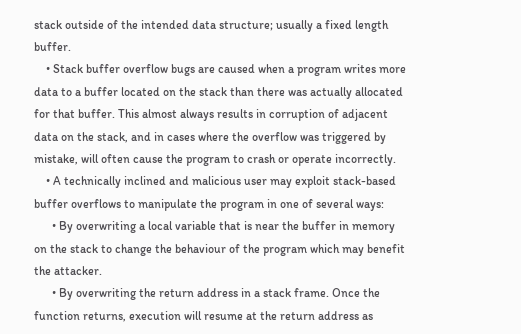stack outside of the intended data structure; usually a fixed length buffer.
    • Stack buffer overflow bugs are caused when a program writes more data to a buffer located on the stack than there was actually allocated for that buffer. This almost always results in corruption of adjacent data on the stack, and in cases where the overflow was triggered by mistake, will often cause the program to crash or operate incorrectly.
    • A technically inclined and malicious user may exploit stack-based buffer overflows to manipulate the program in one of several ways:
      • By overwriting a local variable that is near the buffer in memory on the stack to change the behaviour of the program which may benefit the attacker.
      • By overwriting the return address in a stack frame. Once the function returns, execution will resume at the return address as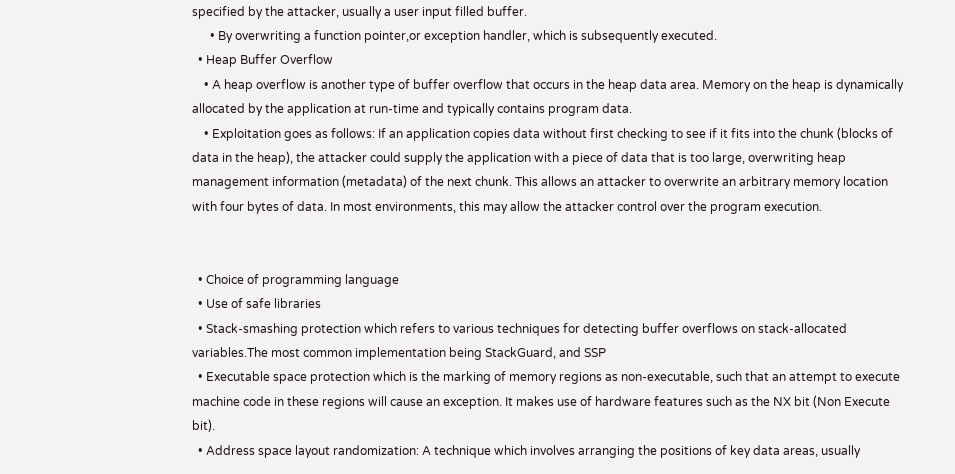specified by the attacker, usually a user input filled buffer.
      • By overwriting a function pointer,or exception handler, which is subsequently executed.
  • Heap Buffer Overflow
    • A heap overflow is another type of buffer overflow that occurs in the heap data area. Memory on the heap is dynamically allocated by the application at run-time and typically contains program data.
    • Exploitation goes as follows: If an application copies data without first checking to see if it fits into the chunk (blocks of data in the heap), the attacker could supply the application with a piece of data that is too large, overwriting heap management information (metadata) of the next chunk. This allows an attacker to overwrite an arbitrary memory location with four bytes of data. In most environments, this may allow the attacker control over the program execution.


  • Choice of programming language
  • Use of safe libraries
  • Stack-smashing protection which refers to various techniques for detecting buffer overflows on stack-allocated variables.The most common implementation being StackGuard, and SSP
  • Executable space protection which is the marking of memory regions as non-executable, such that an attempt to execute machine code in these regions will cause an exception. It makes use of hardware features such as the NX bit (Non Execute bit).
  • Address space layout randomization: A technique which involves arranging the positions of key data areas, usually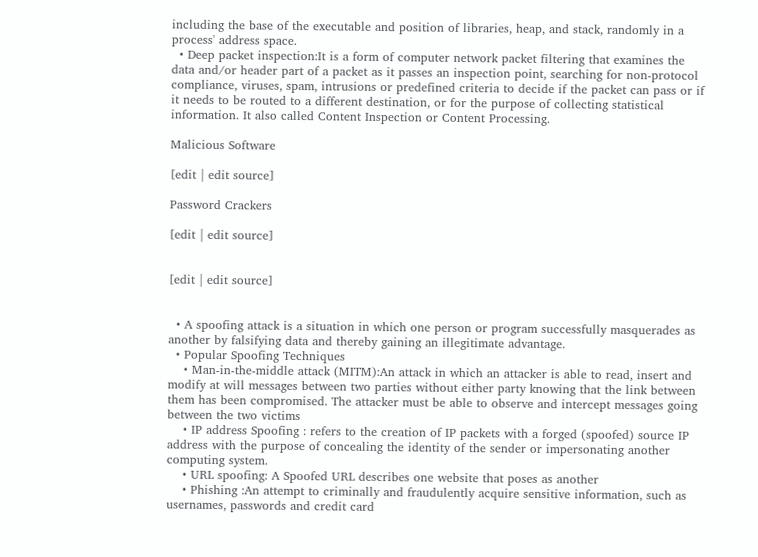including the base of the executable and position of libraries, heap, and stack, randomly in a process' address space.
  • Deep packet inspection:It is a form of computer network packet filtering that examines the data and/or header part of a packet as it passes an inspection point, searching for non-protocol compliance, viruses, spam, intrusions or predefined criteria to decide if the packet can pass or if it needs to be routed to a different destination, or for the purpose of collecting statistical information. It also called Content Inspection or Content Processing.

Malicious Software

[edit | edit source]

Password Crackers

[edit | edit source]


[edit | edit source]


  • A spoofing attack is a situation in which one person or program successfully masquerades as another by falsifying data and thereby gaining an illegitimate advantage.
  • Popular Spoofing Techniques
    • Man-in-the-middle attack (MITM):An attack in which an attacker is able to read, insert and modify at will messages between two parties without either party knowing that the link between them has been compromised. The attacker must be able to observe and intercept messages going between the two victims
    • IP address Spoofing : refers to the creation of IP packets with a forged (spoofed) source IP address with the purpose of concealing the identity of the sender or impersonating another computing system.
    • URL spoofing: A Spoofed URL describes one website that poses as another
    • Phishing :An attempt to criminally and fraudulently acquire sensitive information, such as usernames, passwords and credit card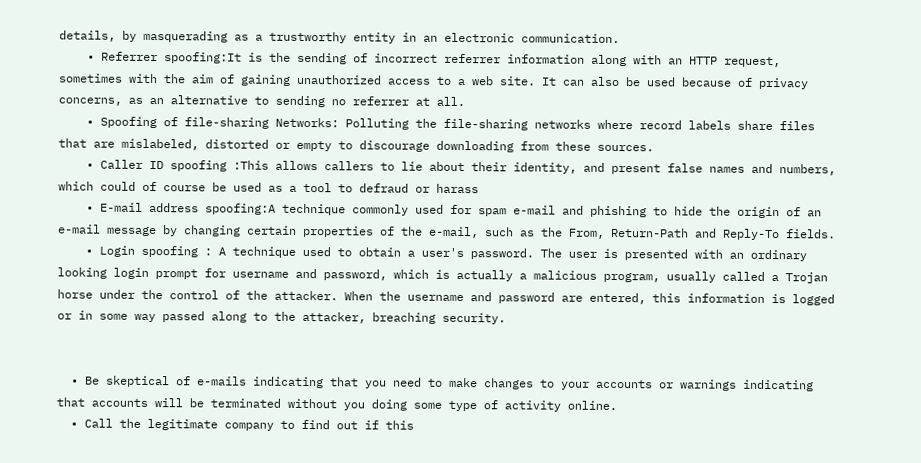details, by masquerading as a trustworthy entity in an electronic communication.
    • Referrer spoofing:It is the sending of incorrect referrer information along with an HTTP request, sometimes with the aim of gaining unauthorized access to a web site. It can also be used because of privacy concerns, as an alternative to sending no referrer at all.
    • Spoofing of file-sharing Networks: Polluting the file-sharing networks where record labels share files that are mislabeled, distorted or empty to discourage downloading from these sources.
    • Caller ID spoofing :This allows callers to lie about their identity, and present false names and numbers, which could of course be used as a tool to defraud or harass
    • E-mail address spoofing:A technique commonly used for spam e-mail and phishing to hide the origin of an e-mail message by changing certain properties of the e-mail, such as the From, Return-Path and Reply-To fields.
    • Login spoofing : A technique used to obtain a user's password. The user is presented with an ordinary looking login prompt for username and password, which is actually a malicious program, usually called a Trojan horse under the control of the attacker. When the username and password are entered, this information is logged or in some way passed along to the attacker, breaching security.


  • Be skeptical of e-mails indicating that you need to make changes to your accounts or warnings indicating that accounts will be terminated without you doing some type of activity online.
  • Call the legitimate company to find out if this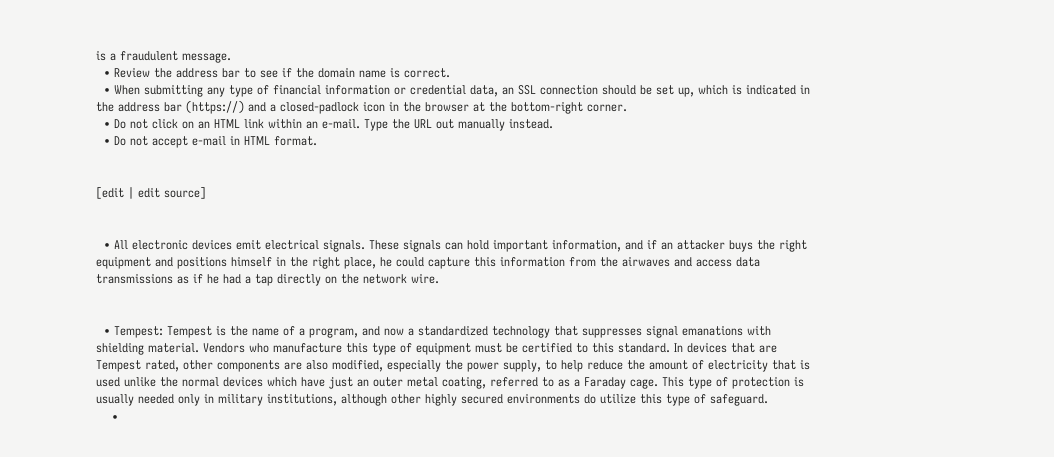is a fraudulent message.
  • Review the address bar to see if the domain name is correct.
  • When submitting any type of financial information or credential data, an SSL connection should be set up, which is indicated in the address bar (https://) and a closed-padlock icon in the browser at the bottom-right corner.
  • Do not click on an HTML link within an e-mail. Type the URL out manually instead.
  • Do not accept e-mail in HTML format.


[edit | edit source]


  • All electronic devices emit electrical signals. These signals can hold important information, and if an attacker buys the right equipment and positions himself in the right place, he could capture this information from the airwaves and access data transmissions as if he had a tap directly on the network wire.


  • Tempest: Tempest is the name of a program, and now a standardized technology that suppresses signal emanations with shielding material. Vendors who manufacture this type of equipment must be certified to this standard. In devices that are Tempest rated, other components are also modified, especially the power supply, to help reduce the amount of electricity that is used unlike the normal devices which have just an outer metal coating, referred to as a Faraday cage. This type of protection is usually needed only in military institutions, although other highly secured environments do utilize this type of safeguard.
    •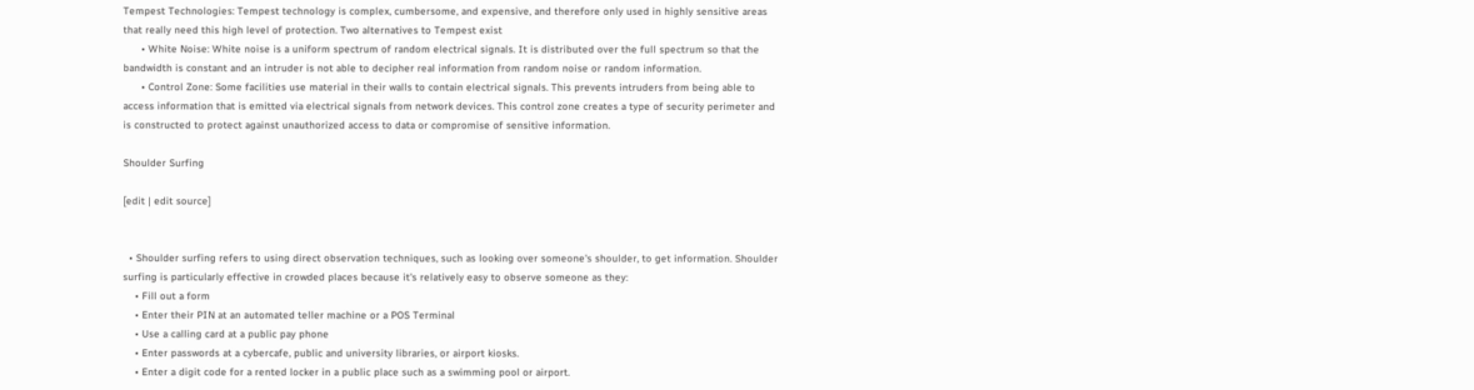Tempest Technologies: Tempest technology is complex, cumbersome, and expensive, and therefore only used in highly sensitive areas that really need this high level of protection. Two alternatives to Tempest exist
      • White Noise: White noise is a uniform spectrum of random electrical signals. It is distributed over the full spectrum so that the bandwidth is constant and an intruder is not able to decipher real information from random noise or random information.
      • Control Zone: Some facilities use material in their walls to contain electrical signals. This prevents intruders from being able to access information that is emitted via electrical signals from network devices. This control zone creates a type of security perimeter and is constructed to protect against unauthorized access to data or compromise of sensitive information.

Shoulder Surfing

[edit | edit source]


  • Shoulder surfing refers to using direct observation techniques, such as looking over someone's shoulder, to get information. Shoulder surfing is particularly effective in crowded places because it's relatively easy to observe someone as they:
    • Fill out a form
    • Enter their PIN at an automated teller machine or a POS Terminal
    • Use a calling card at a public pay phone
    • Enter passwords at a cybercafe, public and university libraries, or airport kiosks.
    • Enter a digit code for a rented locker in a public place such as a swimming pool or airport.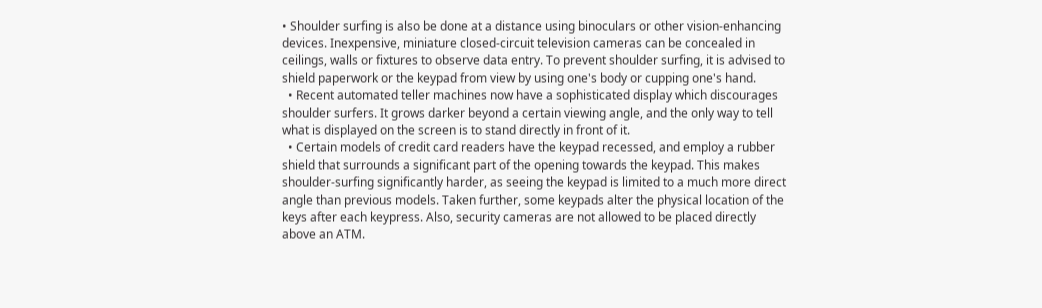• Shoulder surfing is also be done at a distance using binoculars or other vision-enhancing devices. Inexpensive, miniature closed-circuit television cameras can be concealed in ceilings, walls or fixtures to observe data entry. To prevent shoulder surfing, it is advised to shield paperwork or the keypad from view by using one's body or cupping one's hand.
  • Recent automated teller machines now have a sophisticated display which discourages shoulder surfers. It grows darker beyond a certain viewing angle, and the only way to tell what is displayed on the screen is to stand directly in front of it.
  • Certain models of credit card readers have the keypad recessed, and employ a rubber shield that surrounds a significant part of the opening towards the keypad. This makes shoulder-surfing significantly harder, as seeing the keypad is limited to a much more direct angle than previous models. Taken further, some keypads alter the physical location of the keys after each keypress. Also, security cameras are not allowed to be placed directly above an ATM.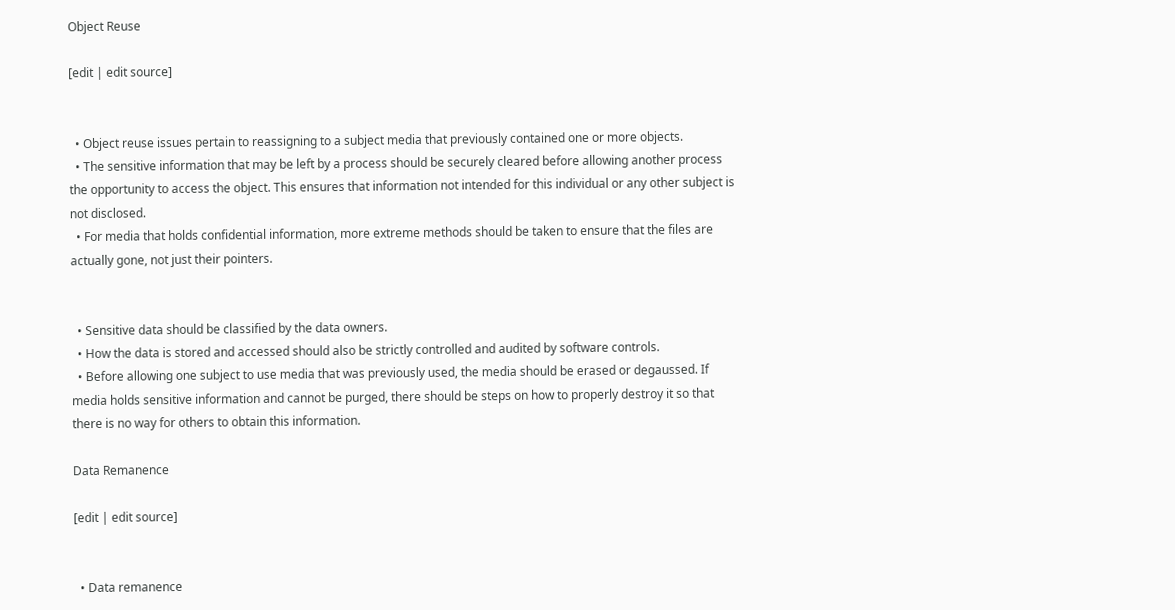Object Reuse

[edit | edit source]


  • Object reuse issues pertain to reassigning to a subject media that previously contained one or more objects.
  • The sensitive information that may be left by a process should be securely cleared before allowing another process the opportunity to access the object. This ensures that information not intended for this individual or any other subject is not disclosed.
  • For media that holds confidential information, more extreme methods should be taken to ensure that the files are actually gone, not just their pointers.


  • Sensitive data should be classified by the data owners.
  • How the data is stored and accessed should also be strictly controlled and audited by software controls.
  • Before allowing one subject to use media that was previously used, the media should be erased or degaussed. If media holds sensitive information and cannot be purged, there should be steps on how to properly destroy it so that there is no way for others to obtain this information.

Data Remanence

[edit | edit source]


  • Data remanence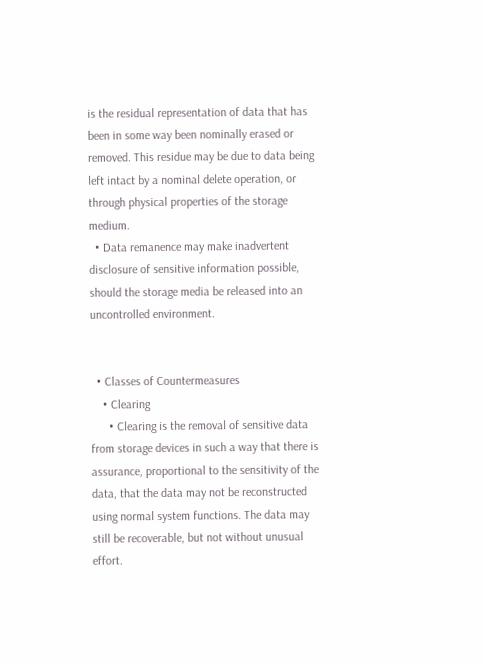is the residual representation of data that has been in some way been nominally erased or removed. This residue may be due to data being left intact by a nominal delete operation, or through physical properties of the storage medium.
  • Data remanence may make inadvertent disclosure of sensitive information possible, should the storage media be released into an uncontrolled environment.


  • Classes of Countermeasures
    • Clearing
      • Clearing is the removal of sensitive data from storage devices in such a way that there is assurance, proportional to the sensitivity of the data, that the data may not be reconstructed using normal system functions. The data may still be recoverable, but not without unusual effort.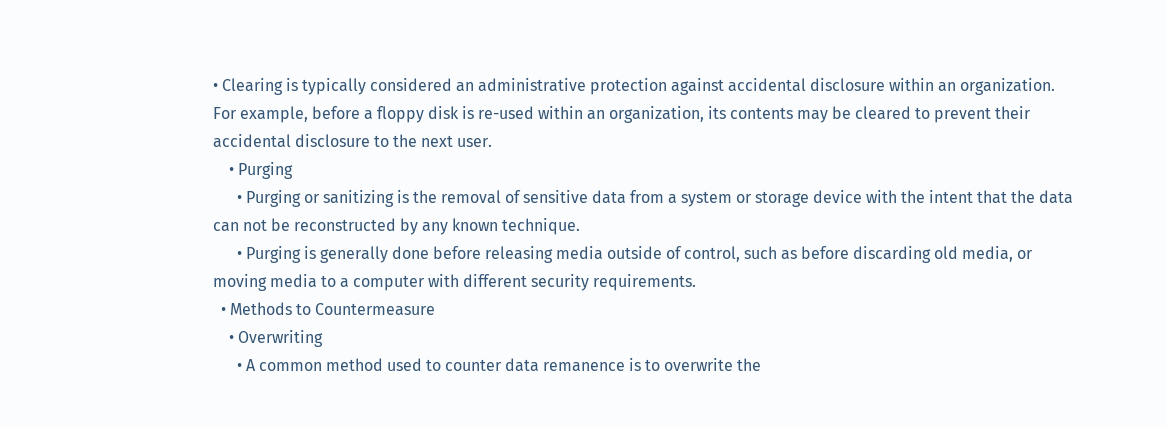• Clearing is typically considered an administrative protection against accidental disclosure within an organization. For example, before a floppy disk is re-used within an organization, its contents may be cleared to prevent their accidental disclosure to the next user.
    • Purging
      • Purging or sanitizing is the removal of sensitive data from a system or storage device with the intent that the data can not be reconstructed by any known technique.
      • Purging is generally done before releasing media outside of control, such as before discarding old media, or moving media to a computer with different security requirements.
  • Methods to Countermeasure
    • Overwriting
      • A common method used to counter data remanence is to overwrite the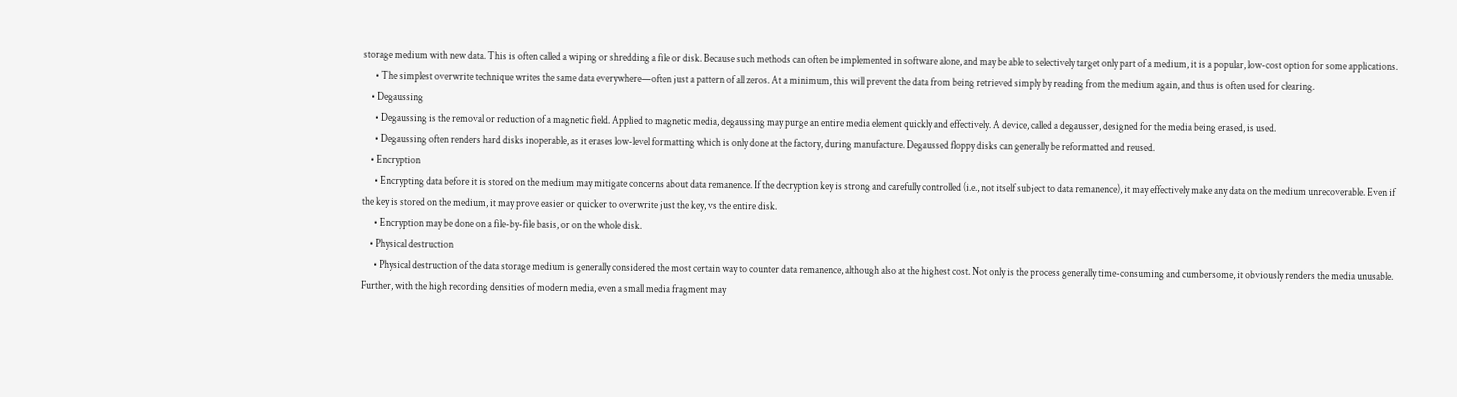storage medium with new data. This is often called a wiping or shredding a file or disk. Because such methods can often be implemented in software alone, and may be able to selectively target only part of a medium, it is a popular, low-cost option for some applications.
      • The simplest overwrite technique writes the same data everywhere—often just a pattern of all zeros. At a minimum, this will prevent the data from being retrieved simply by reading from the medium again, and thus is often used for clearing.
    • Degaussing
      • Degaussing is the removal or reduction of a magnetic field. Applied to magnetic media, degaussing may purge an entire media element quickly and effectively. A device, called a degausser, designed for the media being erased, is used.
      • Degaussing often renders hard disks inoperable, as it erases low-level formatting which is only done at the factory, during manufacture. Degaussed floppy disks can generally be reformatted and reused.
    • Encryption
      • Encrypting data before it is stored on the medium may mitigate concerns about data remanence. If the decryption key is strong and carefully controlled (i.e., not itself subject to data remanence), it may effectively make any data on the medium unrecoverable. Even if the key is stored on the medium, it may prove easier or quicker to overwrite just the key, vs the entire disk.
      • Encryption may be done on a file-by-file basis, or on the whole disk.
    • Physical destruction
      • Physical destruction of the data storage medium is generally considered the most certain way to counter data remanence, although also at the highest cost. Not only is the process generally time-consuming and cumbersome, it obviously renders the media unusable. Further, with the high recording densities of modern media, even a small media fragment may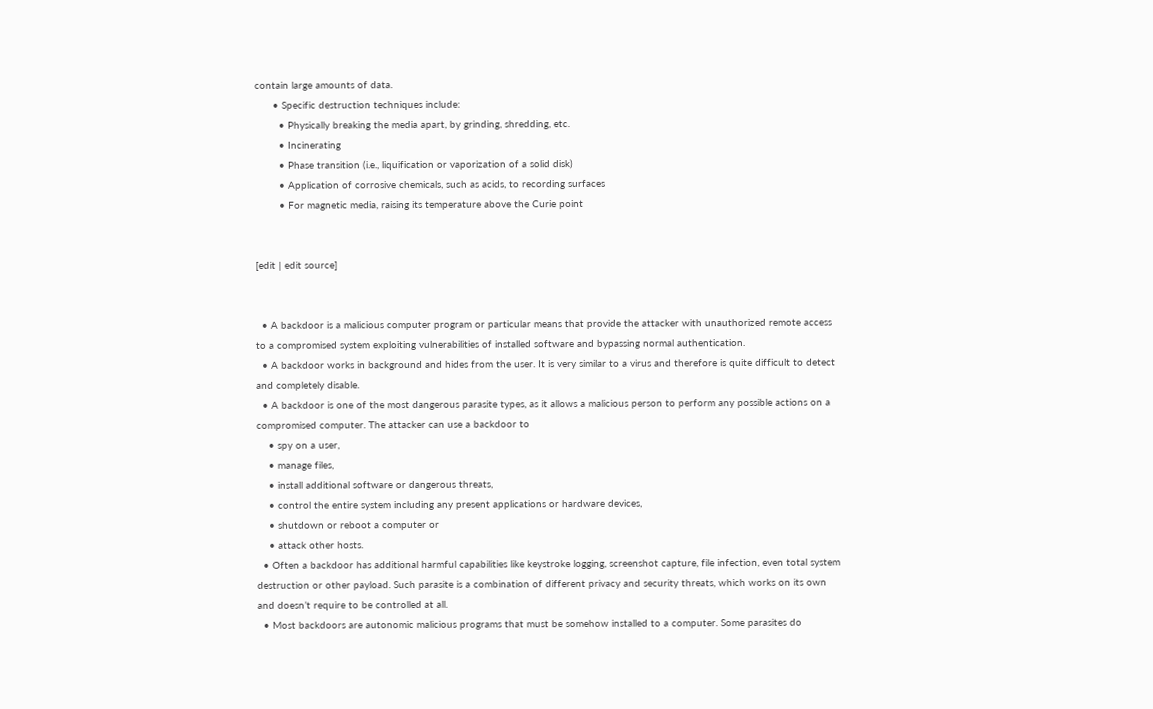contain large amounts of data.
      • Specific destruction techniques include:
        • Physically breaking the media apart, by grinding, shredding, etc.
        • Incinerating
        • Phase transition (i.e., liquification or vaporization of a solid disk)
        • Application of corrosive chemicals, such as acids, to recording surfaces
        • For magnetic media, raising its temperature above the Curie point


[edit | edit source]


  • A backdoor is a malicious computer program or particular means that provide the attacker with unauthorized remote access to a compromised system exploiting vulnerabilities of installed software and bypassing normal authentication.
  • A backdoor works in background and hides from the user. It is very similar to a virus and therefore is quite difficult to detect and completely disable.
  • A backdoor is one of the most dangerous parasite types, as it allows a malicious person to perform any possible actions on a compromised computer. The attacker can use a backdoor to
    • spy on a user,
    • manage files,
    • install additional software or dangerous threats,
    • control the entire system including any present applications or hardware devices,
    • shutdown or reboot a computer or
    • attack other hosts.
  • Often a backdoor has additional harmful capabilities like keystroke logging, screenshot capture, file infection, even total system destruction or other payload. Such parasite is a combination of different privacy and security threats, which works on its own and doesn’t require to be controlled at all.
  • Most backdoors are autonomic malicious programs that must be somehow installed to a computer. Some parasites do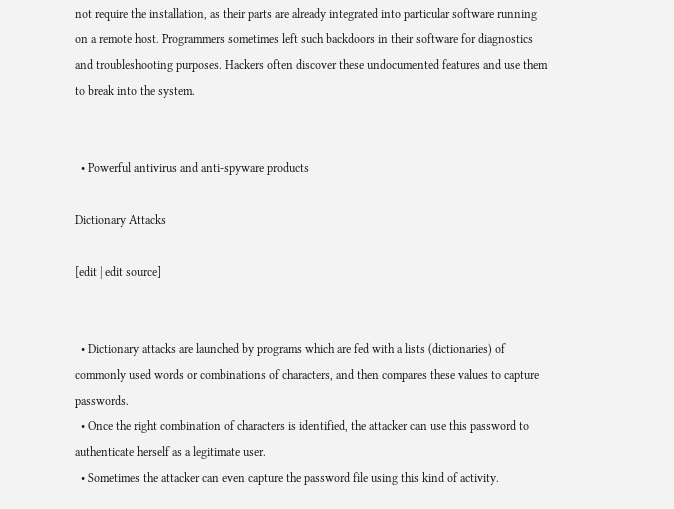not require the installation, as their parts are already integrated into particular software running on a remote host. Programmers sometimes left such backdoors in their software for diagnostics and troubleshooting purposes. Hackers often discover these undocumented features and use them to break into the system.


  • Powerful antivirus and anti-spyware products

Dictionary Attacks

[edit | edit source]


  • Dictionary attacks are launched by programs which are fed with a lists (dictionaries) of commonly used words or combinations of characters, and then compares these values to capture passwords.
  • Once the right combination of characters is identified, the attacker can use this password to authenticate herself as a legitimate user.
  • Sometimes the attacker can even capture the password file using this kind of activity.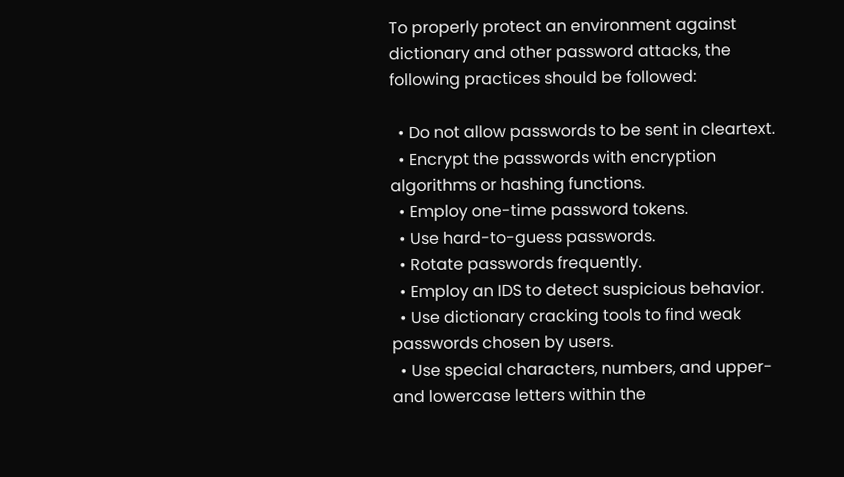To properly protect an environment against dictionary and other password attacks, the following practices should be followed:

  • Do not allow passwords to be sent in cleartext.
  • Encrypt the passwords with encryption algorithms or hashing functions.
  • Employ one-time password tokens.
  • Use hard-to-guess passwords.
  • Rotate passwords frequently.
  • Employ an IDS to detect suspicious behavior.
  • Use dictionary cracking tools to find weak passwords chosen by users.
  • Use special characters, numbers, and upper- and lowercase letters within the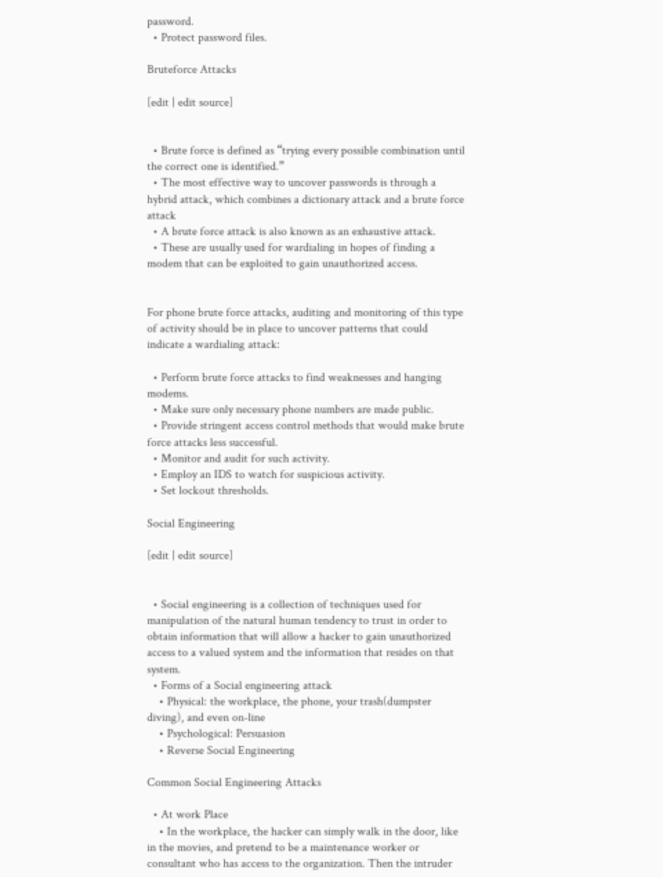password.
  • Protect password files.

Bruteforce Attacks

[edit | edit source]


  • Brute force is defined as “trying every possible combination until the correct one is identified.”
  • The most effective way to uncover passwords is through a hybrid attack, which combines a dictionary attack and a brute force attack
  • A brute force attack is also known as an exhaustive attack.
  • These are usually used for wardialing in hopes of finding a modem that can be exploited to gain unauthorized access.


For phone brute force attacks, auditing and monitoring of this type of activity should be in place to uncover patterns that could indicate a wardialing attack:

  • Perform brute force attacks to find weaknesses and hanging modems.
  • Make sure only necessary phone numbers are made public.
  • Provide stringent access control methods that would make brute force attacks less successful.
  • Monitor and audit for such activity.
  • Employ an IDS to watch for suspicious activity.
  • Set lockout thresholds.

Social Engineering

[edit | edit source]


  • Social engineering is a collection of techniques used for manipulation of the natural human tendency to trust in order to obtain information that will allow a hacker to gain unauthorized access to a valued system and the information that resides on that system.
  • Forms of a Social engineering attack
    • Physical: the workplace, the phone, your trash(dumpster diving), and even on-line
    • Psychological: Persuasion
    • Reverse Social Engineering

Common Social Engineering Attacks

  • At work Place
    • In the workplace, the hacker can simply walk in the door, like in the movies, and pretend to be a maintenance worker or consultant who has access to the organization. Then the intruder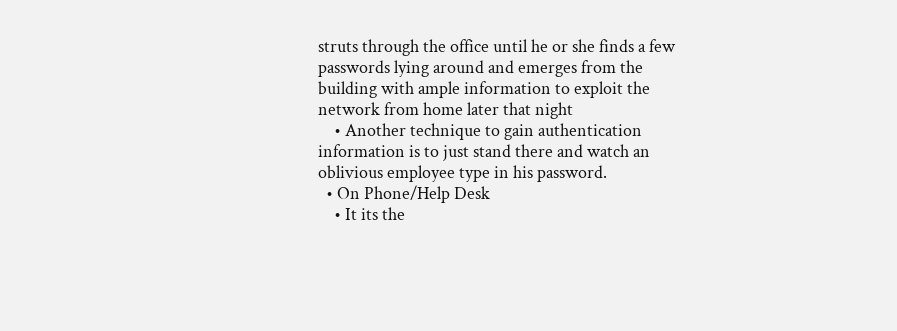struts through the office until he or she finds a few passwords lying around and emerges from the building with ample information to exploit the network from home later that night
    • Another technique to gain authentication information is to just stand there and watch an oblivious employee type in his password.
  • On Phone/Help Desk
    • It its the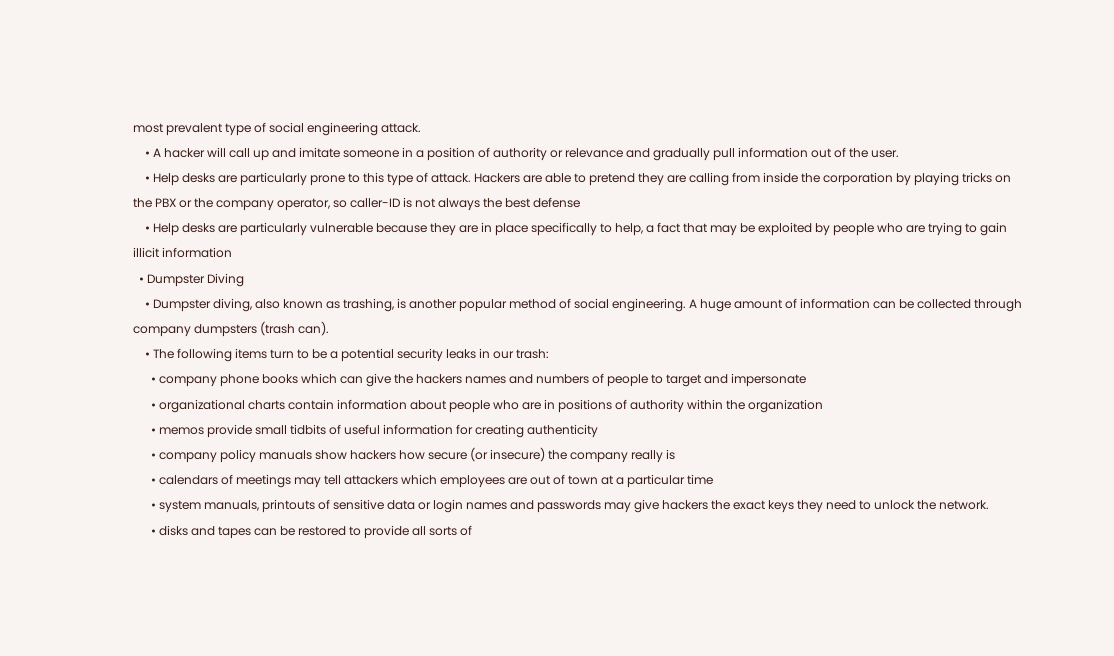most prevalent type of social engineering attack.
    • A hacker will call up and imitate someone in a position of authority or relevance and gradually pull information out of the user.
    • Help desks are particularly prone to this type of attack. Hackers are able to pretend they are calling from inside the corporation by playing tricks on the PBX or the company operator, so caller-ID is not always the best defense
    • Help desks are particularly vulnerable because they are in place specifically to help, a fact that may be exploited by people who are trying to gain illicit information
  • Dumpster Diving
    • Dumpster diving, also known as trashing, is another popular method of social engineering. A huge amount of information can be collected through company dumpsters (trash can).
    • The following items turn to be a potential security leaks in our trash:
      • company phone books which can give the hackers names and numbers of people to target and impersonate
      • organizational charts contain information about people who are in positions of authority within the organization
      • memos provide small tidbits of useful information for creating authenticity
      • company policy manuals show hackers how secure (or insecure) the company really is
      • calendars of meetings may tell attackers which employees are out of town at a particular time
      • system manuals, printouts of sensitive data or login names and passwords may give hackers the exact keys they need to unlock the network.
      • disks and tapes can be restored to provide all sorts of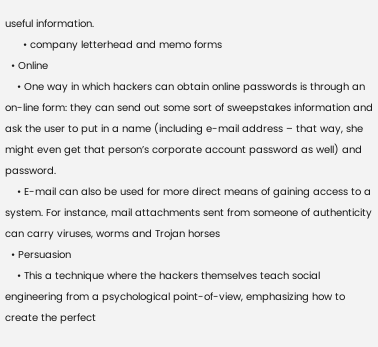useful information.
      • company letterhead and memo forms
  • Online
    • One way in which hackers can obtain online passwords is through an on-line form: they can send out some sort of sweepstakes information and ask the user to put in a name (including e-mail address – that way, she might even get that person’s corporate account password as well) and password.
    • E-mail can also be used for more direct means of gaining access to a system. For instance, mail attachments sent from someone of authenticity can carry viruses, worms and Trojan horses
  • Persuasion
    • This a technique where the hackers themselves teach social engineering from a psychological point-of-view, emphasizing how to create the perfect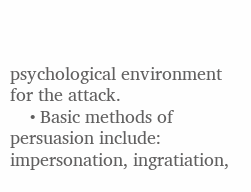psychological environment for the attack.
    • Basic methods of persuasion include: impersonation, ingratiation,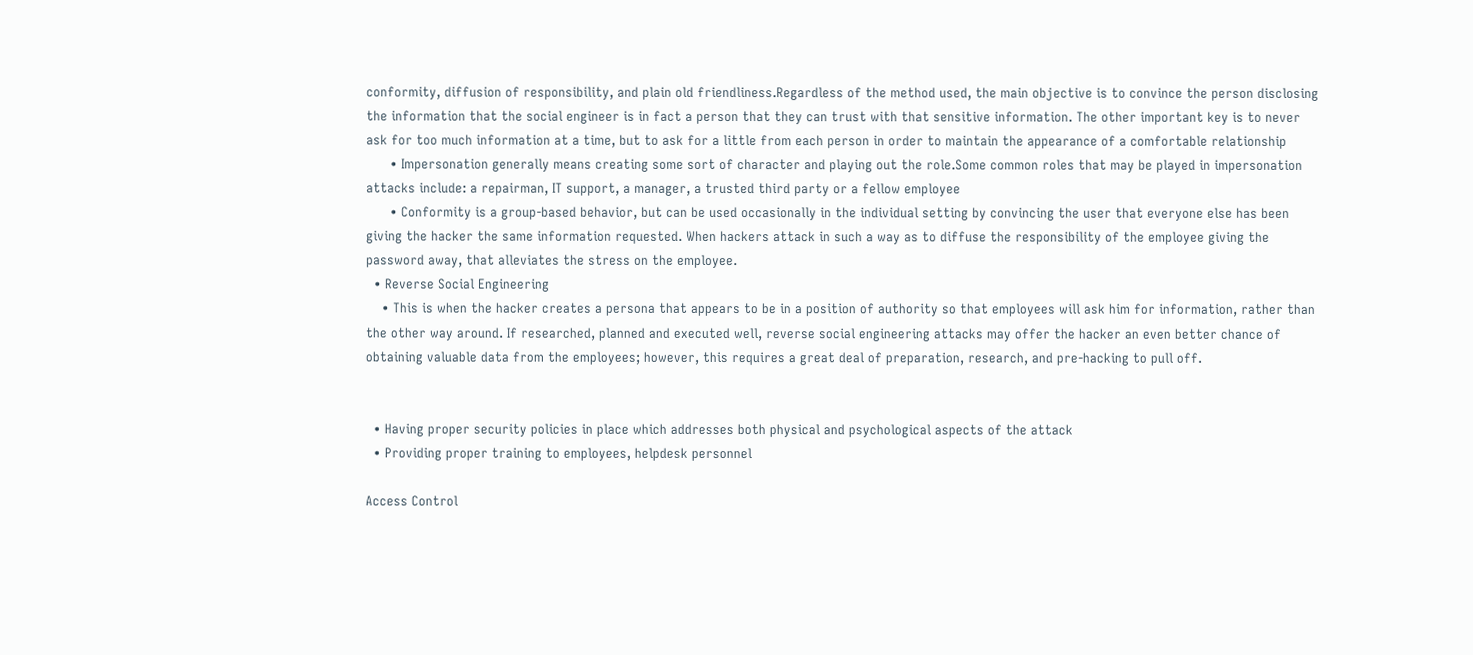conformity, diffusion of responsibility, and plain old friendliness.Regardless of the method used, the main objective is to convince the person disclosing the information that the social engineer is in fact a person that they can trust with that sensitive information. The other important key is to never ask for too much information at a time, but to ask for a little from each person in order to maintain the appearance of a comfortable relationship
      • Impersonation generally means creating some sort of character and playing out the role.Some common roles that may be played in impersonation attacks include: a repairman, IT support, a manager, a trusted third party or a fellow employee
      • Conformity is a group-based behavior, but can be used occasionally in the individual setting by convincing the user that everyone else has been giving the hacker the same information requested. When hackers attack in such a way as to diffuse the responsibility of the employee giving the password away, that alleviates the stress on the employee.
  • Reverse Social Engineering
    • This is when the hacker creates a persona that appears to be in a position of authority so that employees will ask him for information, rather than the other way around. If researched, planned and executed well, reverse social engineering attacks may offer the hacker an even better chance of obtaining valuable data from the employees; however, this requires a great deal of preparation, research, and pre-hacking to pull off.


  • Having proper security policies in place which addresses both physical and psychological aspects of the attack
  • Providing proper training to employees, helpdesk personnel

Access Control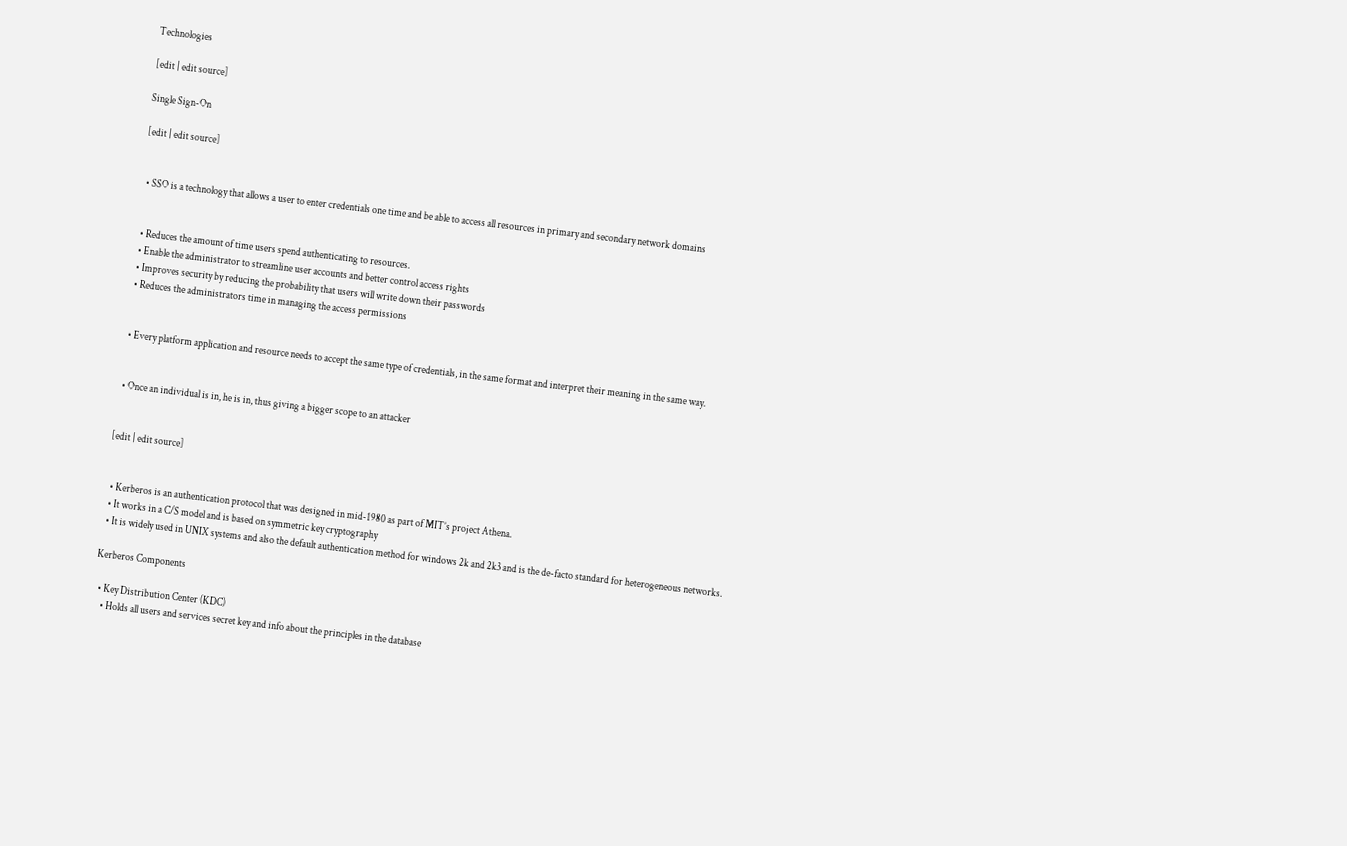Technologies

[edit | edit source]

Single Sign-On

[edit | edit source]


  • SSO is a technology that allows a user to enter credentials one time and be able to access all resources in primary and secondary network domains


  • Reduces the amount of time users spend authenticating to resources.
  • Enable the administrator to streamline user accounts and better control access rights
  • Improves security by reducing the probability that users will write down their passwords
  • Reduces the administrators time in managing the access permissions


  • Every platform application and resource needs to accept the same type of credentials, in the same format and interpret their meaning in the same way.


  • Once an individual is in, he is in, thus giving a bigger scope to an attacker


[edit | edit source]


  • Kerberos is an authentication protocol that was designed in mid-1980 as part of MIT’s project Athena.
  • It works in a C/S model and is based on symmetric key cryptography
  • It is widely used in UNIX systems and also the default authentication method for windows 2k and 2k3 and is the de-facto standard for heterogeneous networks.

Kerberos Components

  • Key Distribution Center (KDC)
    • Holds all users and services secret key and info about the principles in the database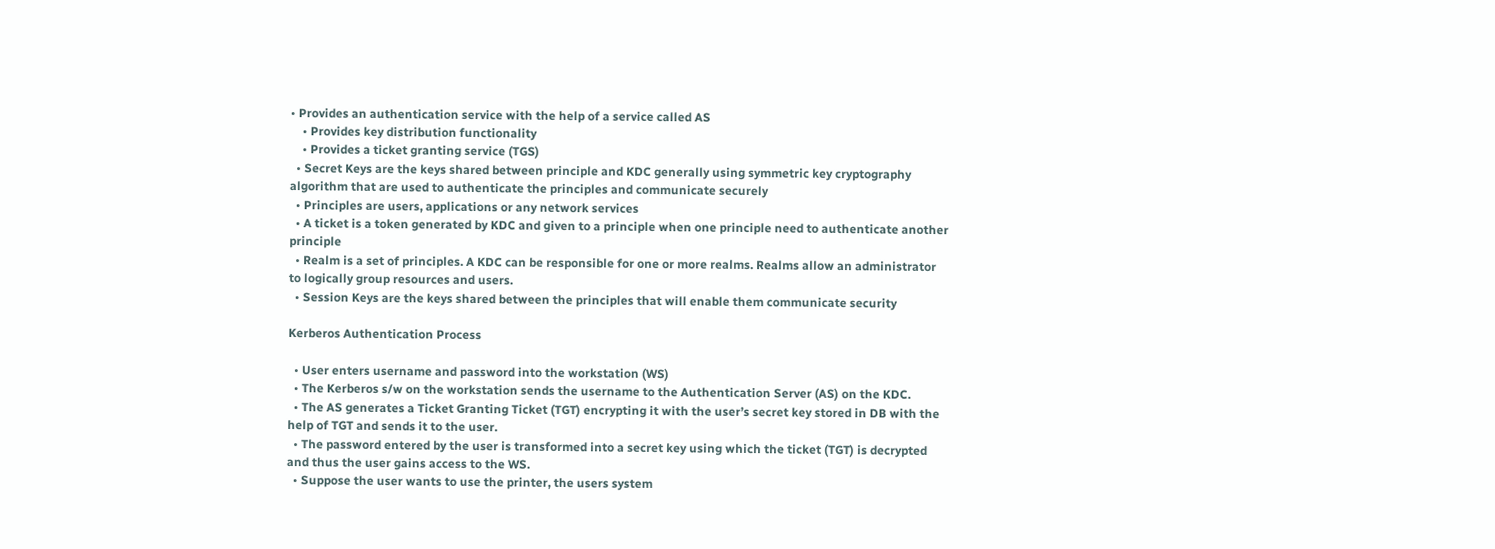• Provides an authentication service with the help of a service called AS
    • Provides key distribution functionality
    • Provides a ticket granting service (TGS)
  • Secret Keys are the keys shared between principle and KDC generally using symmetric key cryptography algorithm that are used to authenticate the principles and communicate securely
  • Principles are users, applications or any network services
  • A ticket is a token generated by KDC and given to a principle when one principle need to authenticate another principle
  • Realm is a set of principles. A KDC can be responsible for one or more realms. Realms allow an administrator to logically group resources and users.
  • Session Keys are the keys shared between the principles that will enable them communicate security

Kerberos Authentication Process

  • User enters username and password into the workstation (WS)
  • The Kerberos s/w on the workstation sends the username to the Authentication Server (AS) on the KDC.
  • The AS generates a Ticket Granting Ticket (TGT) encrypting it with the user’s secret key stored in DB with the help of TGT and sends it to the user.
  • The password entered by the user is transformed into a secret key using which the ticket (TGT) is decrypted and thus the user gains access to the WS.
  • Suppose the user wants to use the printer, the users system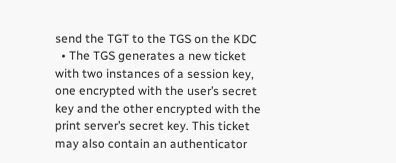send the TGT to the TGS on the KDC
  • The TGS generates a new ticket with two instances of a session key, one encrypted with the user’s secret key and the other encrypted with the print server’s secret key. This ticket may also contain an authenticator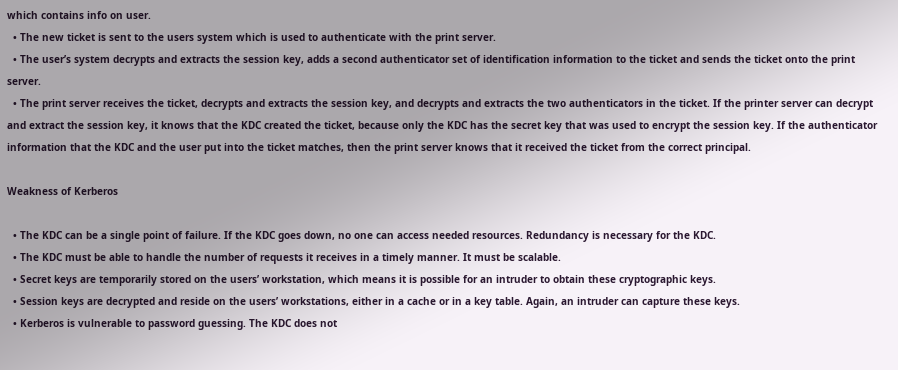which contains info on user.
  • The new ticket is sent to the users system which is used to authenticate with the print server.
  • The user’s system decrypts and extracts the session key, adds a second authenticator set of identification information to the ticket and sends the ticket onto the print server.
  • The print server receives the ticket, decrypts and extracts the session key, and decrypts and extracts the two authenticators in the ticket. If the printer server can decrypt and extract the session key, it knows that the KDC created the ticket, because only the KDC has the secret key that was used to encrypt the session key. If the authenticator information that the KDC and the user put into the ticket matches, then the print server knows that it received the ticket from the correct principal.

Weakness of Kerberos

  • The KDC can be a single point of failure. If the KDC goes down, no one can access needed resources. Redundancy is necessary for the KDC.
  • The KDC must be able to handle the number of requests it receives in a timely manner. It must be scalable.
  • Secret keys are temporarily stored on the users’ workstation, which means it is possible for an intruder to obtain these cryptographic keys.
  • Session keys are decrypted and reside on the users’ workstations, either in a cache or in a key table. Again, an intruder can capture these keys.
  • Kerberos is vulnerable to password guessing. The KDC does not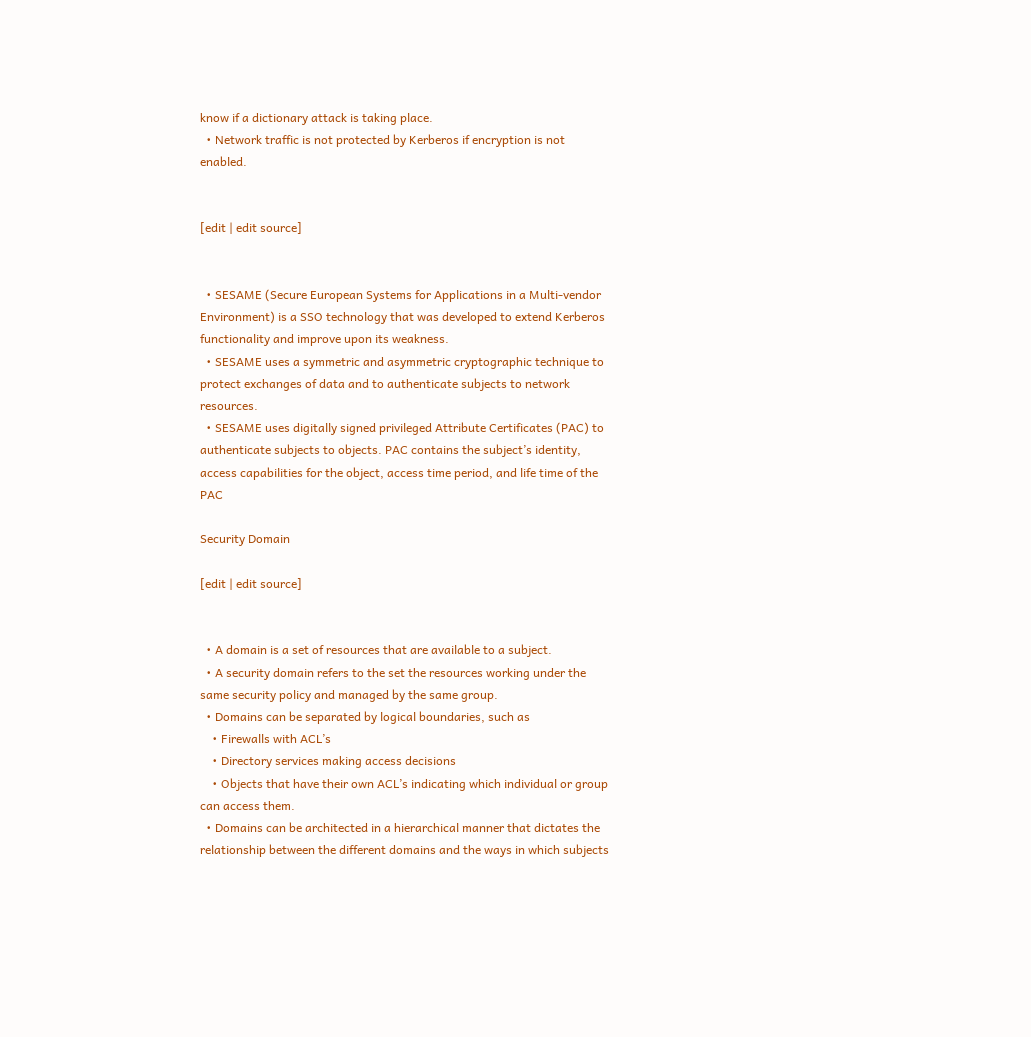know if a dictionary attack is taking place.
  • Network traffic is not protected by Kerberos if encryption is not enabled.


[edit | edit source]


  • SESAME (Secure European Systems for Applications in a Multi-vendor Environment) is a SSO technology that was developed to extend Kerberos functionality and improve upon its weakness.
  • SESAME uses a symmetric and asymmetric cryptographic technique to protect exchanges of data and to authenticate subjects to network resources.
  • SESAME uses digitally signed privileged Attribute Certificates (PAC) to authenticate subjects to objects. PAC contains the subject’s identity, access capabilities for the object, access time period, and life time of the PAC

Security Domain

[edit | edit source]


  • A domain is a set of resources that are available to a subject.
  • A security domain refers to the set the resources working under the same security policy and managed by the same group.
  • Domains can be separated by logical boundaries, such as
    • Firewalls with ACL’s
    • Directory services making access decisions
    • Objects that have their own ACL’s indicating which individual or group can access them.
  • Domains can be architected in a hierarchical manner that dictates the relationship between the different domains and the ways in which subjects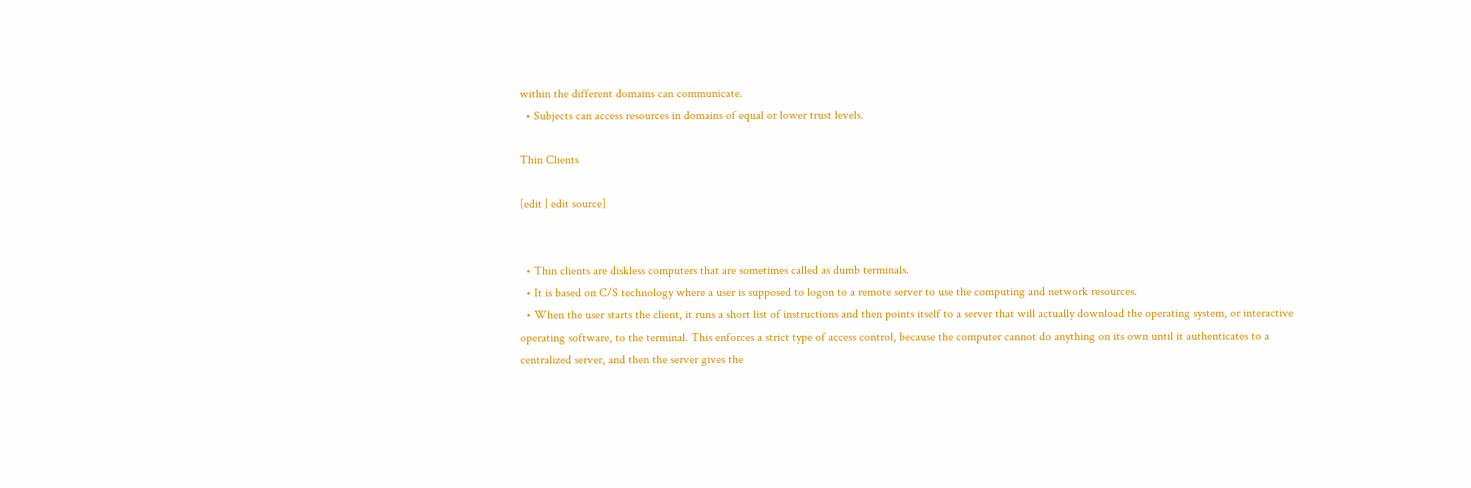within the different domains can communicate.
  • Subjects can access resources in domains of equal or lower trust levels.

Thin Clients

[edit | edit source]


  • Thin clients are diskless computers that are sometimes called as dumb terminals.
  • It is based on C/S technology where a user is supposed to logon to a remote server to use the computing and network resources.
  • When the user starts the client, it runs a short list of instructions and then points itself to a server that will actually download the operating system, or interactive operating software, to the terminal. This enforces a strict type of access control, because the computer cannot do anything on its own until it authenticates to a centralized server, and then the server gives the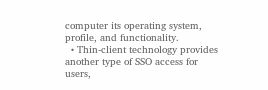computer its operating system, profile, and functionality.
  • Thin-client technology provides another type of SSO access for users,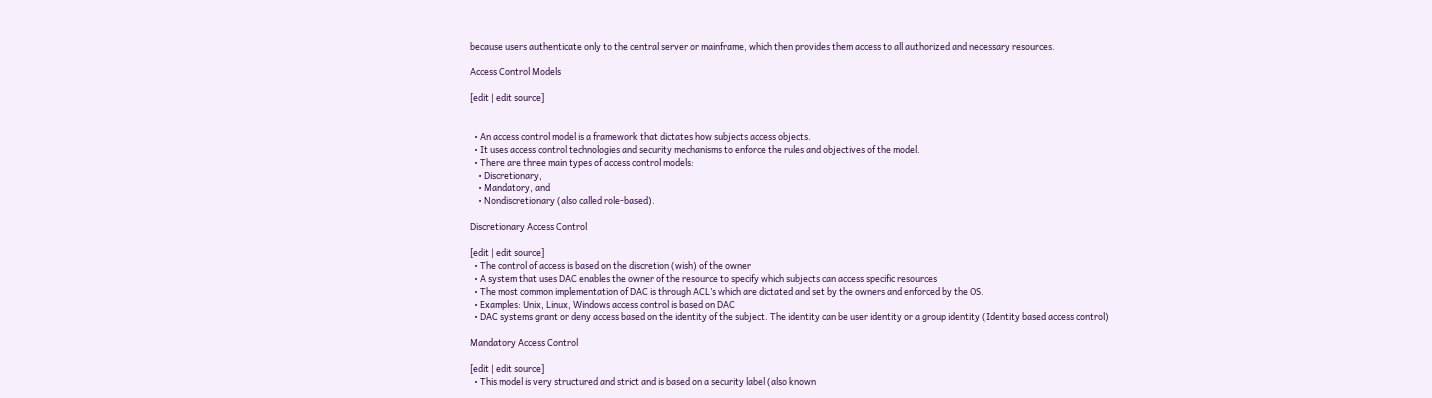because users authenticate only to the central server or mainframe, which then provides them access to all authorized and necessary resources.

Access Control Models

[edit | edit source]


  • An access control model is a framework that dictates how subjects access objects.
  • It uses access control technologies and security mechanisms to enforce the rules and objectives of the model.
  • There are three main types of access control models:
    • Discretionary,
    • Mandatory, and
    • Nondiscretionary (also called role-based).

Discretionary Access Control

[edit | edit source]
  • The control of access is based on the discretion (wish) of the owner
  • A system that uses DAC enables the owner of the resource to specify which subjects can access specific resources
  • The most common implementation of DAC is through ACL’s which are dictated and set by the owners and enforced by the OS.
  • Examples: Unix, Linux, Windows access control is based on DAC
  • DAC systems grant or deny access based on the identity of the subject. The identity can be user identity or a group identity (Identity based access control)

Mandatory Access Control

[edit | edit source]
  • This model is very structured and strict and is based on a security label (also known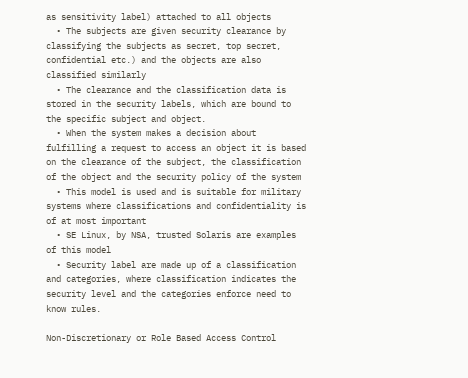as sensitivity label) attached to all objects
  • The subjects are given security clearance by classifying the subjects as secret, top secret, confidential etc.) and the objects are also classified similarly
  • The clearance and the classification data is stored in the security labels, which are bound to the specific subject and object.
  • When the system makes a decision about fulfilling a request to access an object it is based on the clearance of the subject, the classification of the object and the security policy of the system
  • This model is used and is suitable for military systems where classifications and confidentiality is of at most important
  • SE Linux, by NSA, trusted Solaris are examples of this model
  • Security label are made up of a classification and categories, where classification indicates the security level and the categories enforce need to know rules.

Non-Discretionary or Role Based Access Control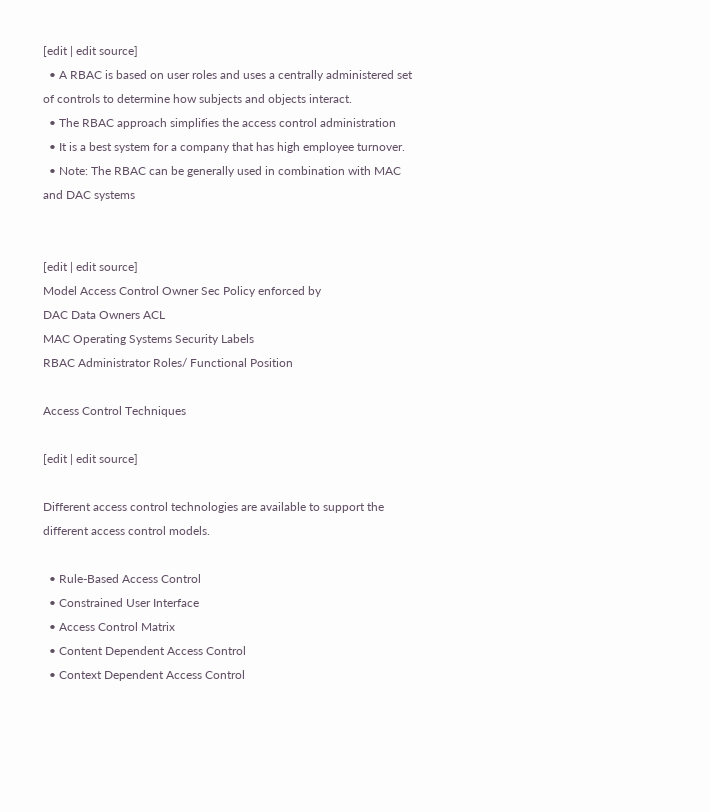[edit | edit source]
  • A RBAC is based on user roles and uses a centrally administered set of controls to determine how subjects and objects interact.
  • The RBAC approach simplifies the access control administration
  • It is a best system for a company that has high employee turnover.
  • Note: The RBAC can be generally used in combination with MAC and DAC systems


[edit | edit source]
Model Access Control Owner Sec Policy enforced by
DAC Data Owners ACL
MAC Operating Systems Security Labels
RBAC Administrator Roles/ Functional Position

Access Control Techniques

[edit | edit source]

Different access control technologies are available to support the different access control models.

  • Rule-Based Access Control
  • Constrained User Interface
  • Access Control Matrix
  • Content Dependent Access Control
  • Context Dependent Access Control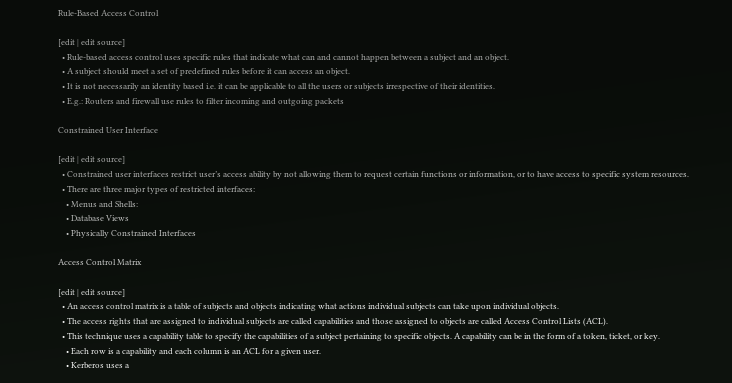Rule-Based Access Control

[edit | edit source]
  • Rule-based access control uses specific rules that indicate what can and cannot happen between a subject and an object.
  • A subject should meet a set of predefined rules before it can access an object.
  • It is not necessarily an identity based i.e. it can be applicable to all the users or subjects irrespective of their identities.
  • E.g.: Routers and firewall use rules to filter incoming and outgoing packets

Constrained User Interface

[edit | edit source]
  • Constrained user interfaces restrict user’s access ability by not allowing them to request certain functions or information, or to have access to specific system resources.
  • There are three major types of restricted interfaces:
    • Menus and Shells:
    • Database Views
    • Physically Constrained Interfaces

Access Control Matrix

[edit | edit source]
  • An access control matrix is a table of subjects and objects indicating what actions individual subjects can take upon individual objects.
  • The access rights that are assigned to individual subjects are called capabilities and those assigned to objects are called Access Control Lists (ACL).
  • This technique uses a capability table to specify the capabilities of a subject pertaining to specific objects. A capability can be in the form of a token, ticket, or key.
    • Each row is a capability and each column is an ACL for a given user.
    • Kerberos uses a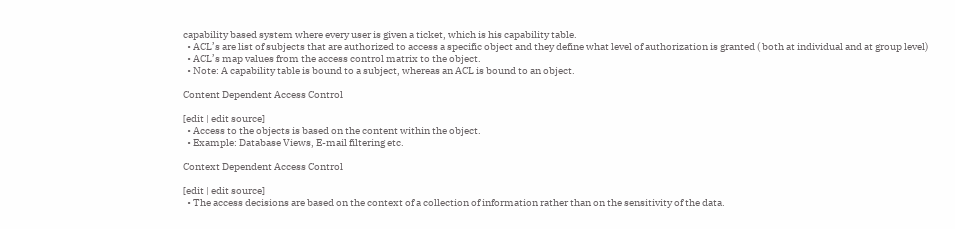capability based system where every user is given a ticket, which is his capability table.
  • ACL’s are list of subjects that are authorized to access a specific object and they define what level of authorization is granted ( both at individual and at group level)
  • ACL’s map values from the access control matrix to the object.
  • Note: A capability table is bound to a subject, whereas an ACL is bound to an object.

Content Dependent Access Control

[edit | edit source]
  • Access to the objects is based on the content within the object.
  • Example: Database Views, E-mail filtering etc.

Context Dependent Access Control

[edit | edit source]
  • The access decisions are based on the context of a collection of information rather than on the sensitivity of the data.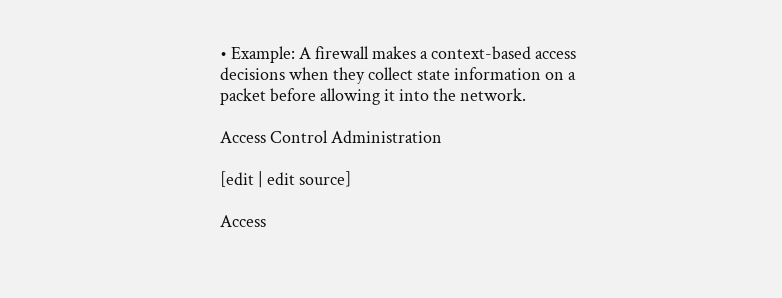• Example: A firewall makes a context-based access decisions when they collect state information on a packet before allowing it into the network.

Access Control Administration

[edit | edit source]

Access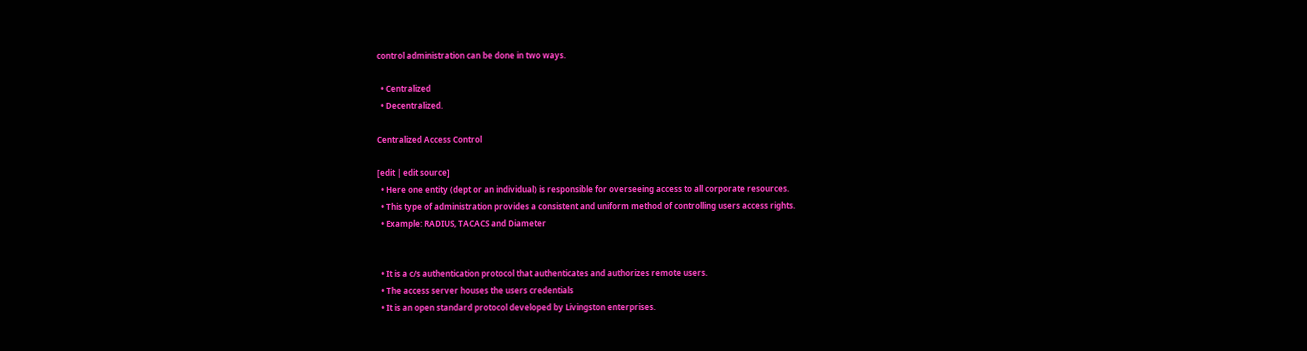control administration can be done in two ways.

  • Centralized
  • Decentralized.

Centralized Access Control

[edit | edit source]
  • Here one entity (dept or an individual) is responsible for overseeing access to all corporate resources.
  • This type of administration provides a consistent and uniform method of controlling users access rights.
  • Example: RADIUS, TACACS and Diameter


  • It is a c/s authentication protocol that authenticates and authorizes remote users.
  • The access server houses the users credentials
  • It is an open standard protocol developed by Livingston enterprises.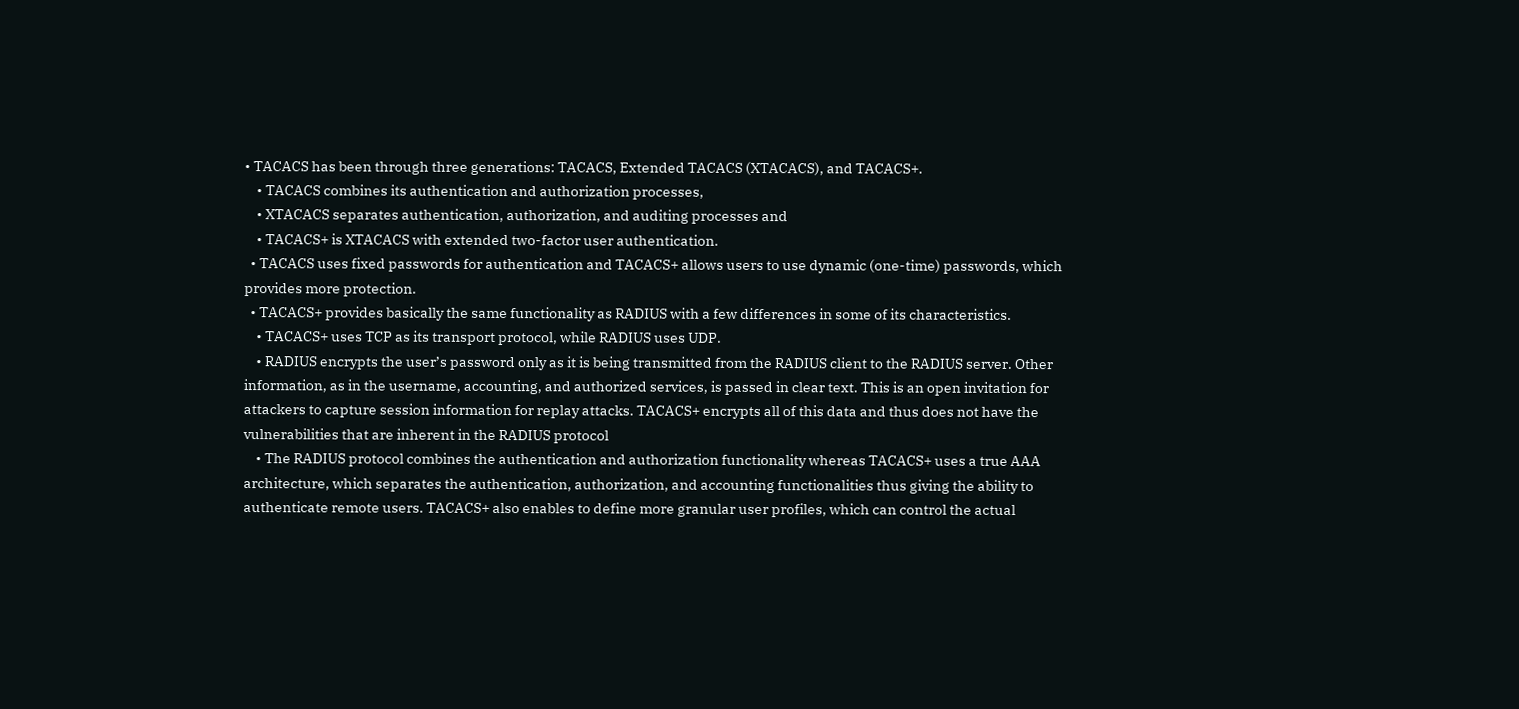• TACACS has been through three generations: TACACS, Extended TACACS (XTACACS), and TACACS+.
    • TACACS combines its authentication and authorization processes,
    • XTACACS separates authentication, authorization, and auditing processes and
    • TACACS+ is XTACACS with extended two-factor user authentication.
  • TACACS uses fixed passwords for authentication and TACACS+ allows users to use dynamic (one-time) passwords, which provides more protection.
  • TACACS+ provides basically the same functionality as RADIUS with a few differences in some of its characteristics.
    • TACACS+ uses TCP as its transport protocol, while RADIUS uses UDP.
    • RADIUS encrypts the user’s password only as it is being transmitted from the RADIUS client to the RADIUS server. Other information, as in the username, accounting, and authorized services, is passed in clear text. This is an open invitation for attackers to capture session information for replay attacks. TACACS+ encrypts all of this data and thus does not have the vulnerabilities that are inherent in the RADIUS protocol
    • The RADIUS protocol combines the authentication and authorization functionality whereas TACACS+ uses a true AAA architecture, which separates the authentication, authorization, and accounting functionalities thus giving the ability to authenticate remote users. TACACS+ also enables to define more granular user profiles, which can control the actual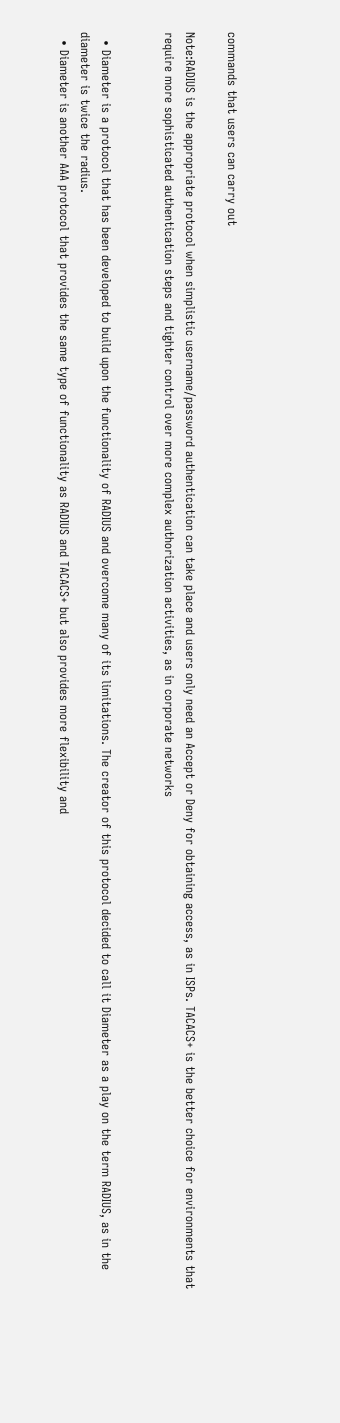commands that users can carry out

Note:RADIUS is the appropriate protocol when simplistic username/password authentication can take place and users only need an Accept or Deny for obtaining access, as in ISPs. TACACS+ is the better choice for environments that require more sophisticated authentication steps and tighter control over more complex authorization activities, as in corporate networks


  • Diameter is a protocol that has been developed to build upon the functionality of RADIUS and overcome many of its limitations. The creator of this protocol decided to call it Diameter as a play on the term RADIUS, as in the diameter is twice the radius.
  • Diameter is another AAA protocol that provides the same type of functionality as RADIUS and TACACS+ but also provides more flexibility and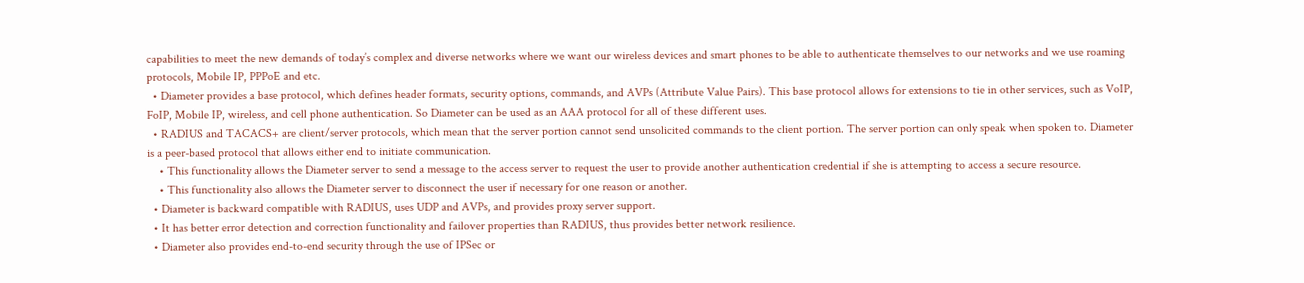capabilities to meet the new demands of today’s complex and diverse networks where we want our wireless devices and smart phones to be able to authenticate themselves to our networks and we use roaming protocols, Mobile IP, PPPoE and etc.
  • Diameter provides a base protocol, which defines header formats, security options, commands, and AVPs (Attribute Value Pairs). This base protocol allows for extensions to tie in other services, such as VoIP, FoIP, Mobile IP, wireless, and cell phone authentication. So Diameter can be used as an AAA protocol for all of these different uses.
  • RADIUS and TACACS+ are client/server protocols, which mean that the server portion cannot send unsolicited commands to the client portion. The server portion can only speak when spoken to. Diameter is a peer-based protocol that allows either end to initiate communication.
    • This functionality allows the Diameter server to send a message to the access server to request the user to provide another authentication credential if she is attempting to access a secure resource.
    • This functionality also allows the Diameter server to disconnect the user if necessary for one reason or another.
  • Diameter is backward compatible with RADIUS, uses UDP and AVPs, and provides proxy server support.
  • It has better error detection and correction functionality and failover properties than RADIUS, thus provides better network resilience.
  • Diameter also provides end-to-end security through the use of IPSec or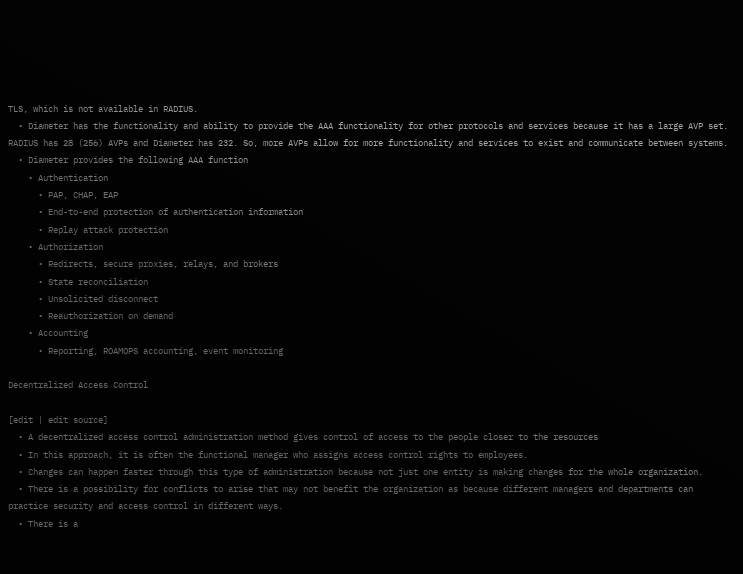TLS, which is not available in RADIUS.
  • Diameter has the functionality and ability to provide the AAA functionality for other protocols and services because it has a large AVP set. RADIUS has 28 (256) AVPs and Diameter has 232. So, more AVPs allow for more functionality and services to exist and communicate between systems.
  • Diameter provides the following AAA function
    • Authentication
      • PAP, CHAP, EAP
      • End-to-end protection of authentication information
      • Replay attack protection
    • Authorization
      • Redirects, secure proxies, relays, and brokers
      • State reconciliation
      • Unsolicited disconnect
      • Reauthorization on demand
    • Accounting
      • Reporting, ROAMOPS accounting, event monitoring

Decentralized Access Control

[edit | edit source]
  • A decentralized access control administration method gives control of access to the people closer to the resources
  • In this approach, it is often the functional manager who assigns access control rights to employees.
  • Changes can happen faster through this type of administration because not just one entity is making changes for the whole organization.
  • There is a possibility for conflicts to arise that may not benefit the organization as because different managers and departments can practice security and access control in different ways.
  • There is a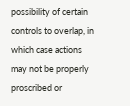possibility of certain controls to overlap, in which case actions may not be properly proscribed or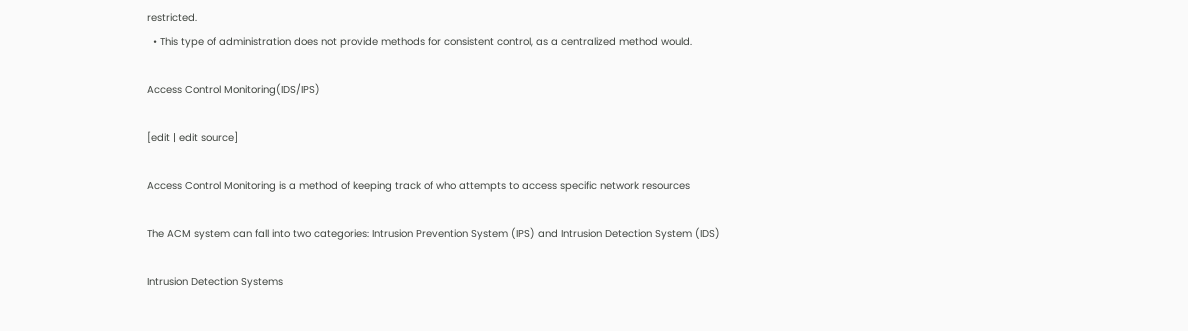restricted.
  • This type of administration does not provide methods for consistent control, as a centralized method would.

Access Control Monitoring(IDS/IPS)

[edit | edit source]

Access Control Monitoring is a method of keeping track of who attempts to access specific network resources

The ACM system can fall into two categories: Intrusion Prevention System (IPS) and Intrusion Detection System (IDS)

Intrusion Detection Systems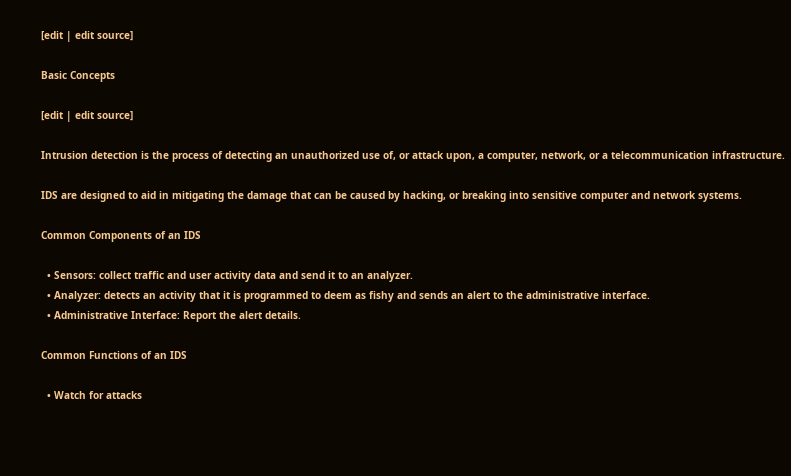[edit | edit source]

Basic Concepts

[edit | edit source]

Intrusion detection is the process of detecting an unauthorized use of, or attack upon, a computer, network, or a telecommunication infrastructure.

IDS are designed to aid in mitigating the damage that can be caused by hacking, or breaking into sensitive computer and network systems.

Common Components of an IDS

  • Sensors: collect traffic and user activity data and send it to an analyzer.
  • Analyzer: detects an activity that it is programmed to deem as fishy and sends an alert to the administrative interface.
  • Administrative Interface: Report the alert details.

Common Functions of an IDS

  • Watch for attacks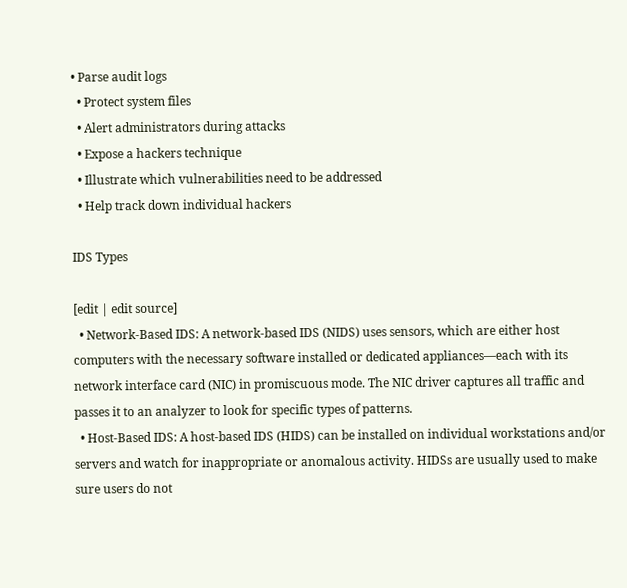• Parse audit logs
  • Protect system files
  • Alert administrators during attacks
  • Expose a hackers technique
  • Illustrate which vulnerabilities need to be addressed
  • Help track down individual hackers

IDS Types

[edit | edit source]
  • Network-Based IDS: A network-based IDS (NIDS) uses sensors, which are either host computers with the necessary software installed or dedicated appliances—each with its network interface card (NIC) in promiscuous mode. The NIC driver captures all traffic and passes it to an analyzer to look for specific types of patterns.
  • Host-Based IDS: A host-based IDS (HIDS) can be installed on individual workstations and/or servers and watch for inappropriate or anomalous activity. HIDSs are usually used to make sure users do not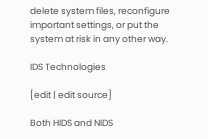delete system files, reconfigure important settings, or put the system at risk in any other way.

IDS Technologies

[edit | edit source]

Both HIDS and NIDS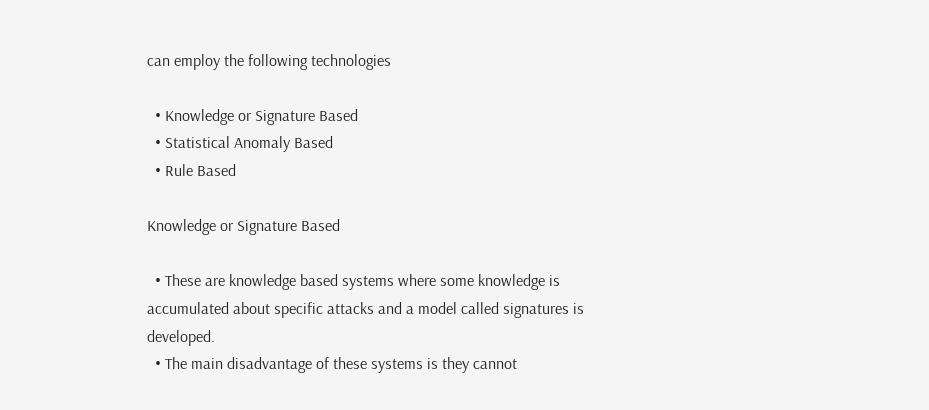can employ the following technologies

  • Knowledge or Signature Based
  • Statistical Anomaly Based
  • Rule Based

Knowledge or Signature Based

  • These are knowledge based systems where some knowledge is accumulated about specific attacks and a model called signatures is developed.
  • The main disadvantage of these systems is they cannot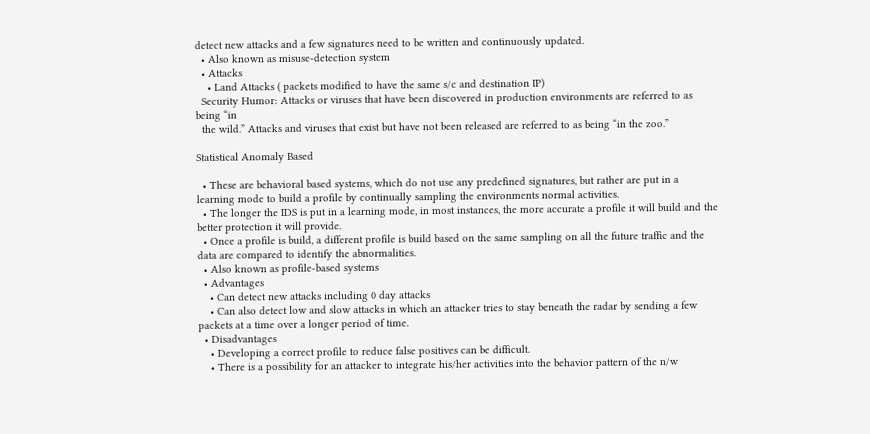detect new attacks and a few signatures need to be written and continuously updated.
  • Also known as misuse-detection system
  • Attacks
    • Land Attacks ( packets modified to have the same s/c and destination IP)
  Security Humor: Attacks or viruses that have been discovered in production environments are referred to as being “in
  the wild.” Attacks and viruses that exist but have not been released are referred to as being “in the zoo.”

Statistical Anomaly Based

  • These are behavioral based systems, which do not use any predefined signatures, but rather are put in a learning mode to build a profile by continually sampling the environments normal activities.
  • The longer the IDS is put in a learning mode, in most instances, the more accurate a profile it will build and the better protection it will provide.
  • Once a profile is build, a different profile is build based on the same sampling on all the future traffic and the data are compared to identify the abnormalities.
  • Also known as profile-based systems
  • Advantages
    • Can detect new attacks including 0 day attacks
    • Can also detect low and slow attacks in which an attacker tries to stay beneath the radar by sending a few packets at a time over a longer period of time.
  • Disadvantages
    • Developing a correct profile to reduce false positives can be difficult.
    • There is a possibility for an attacker to integrate his/her activities into the behavior pattern of the n/w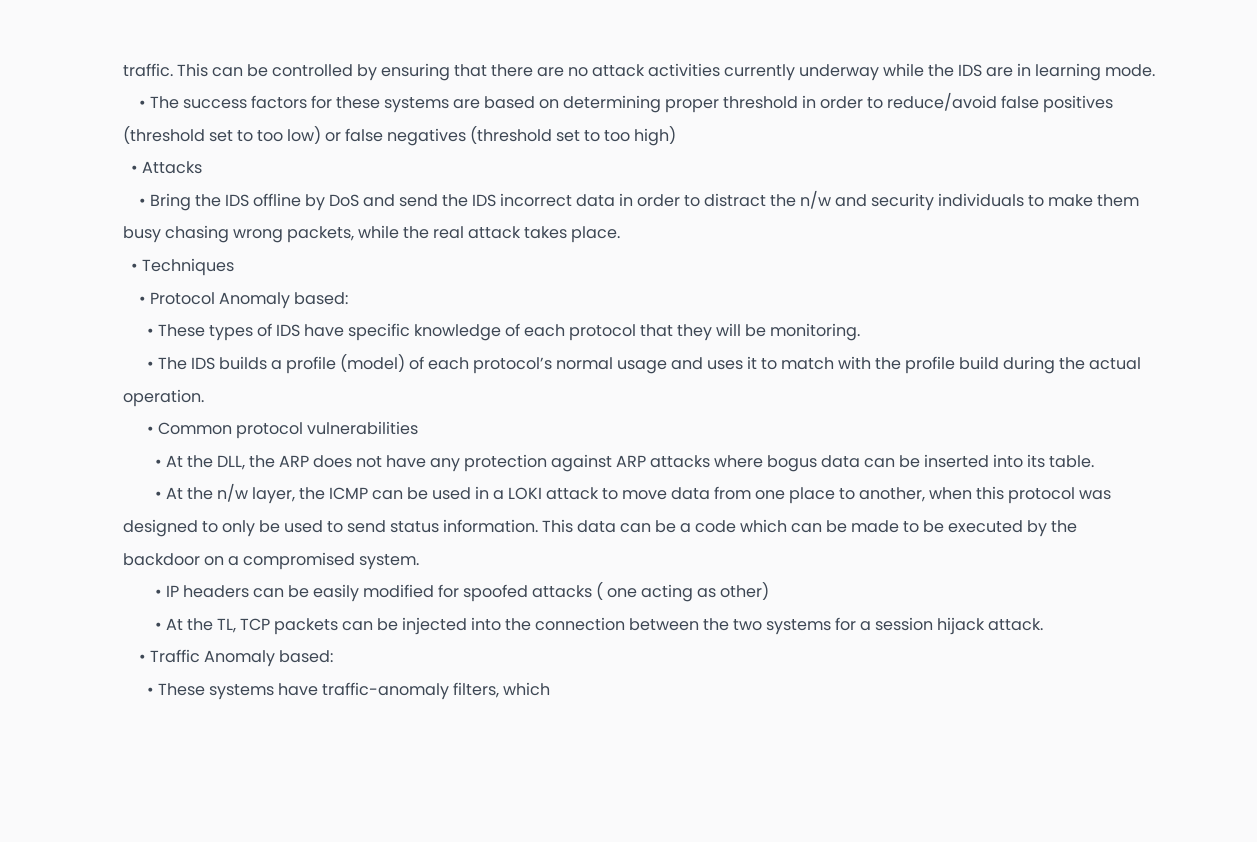traffic. This can be controlled by ensuring that there are no attack activities currently underway while the IDS are in learning mode.
    • The success factors for these systems are based on determining proper threshold in order to reduce/avoid false positives (threshold set to too low) or false negatives (threshold set to too high)
  • Attacks
    • Bring the IDS offline by DoS and send the IDS incorrect data in order to distract the n/w and security individuals to make them busy chasing wrong packets, while the real attack takes place.
  • Techniques
    • Protocol Anomaly based:
      • These types of IDS have specific knowledge of each protocol that they will be monitoring.
      • The IDS builds a profile (model) of each protocol’s normal usage and uses it to match with the profile build during the actual operation.
      • Common protocol vulnerabilities
        • At the DLL, the ARP does not have any protection against ARP attacks where bogus data can be inserted into its table.
        • At the n/w layer, the ICMP can be used in a LOKI attack to move data from one place to another, when this protocol was designed to only be used to send status information. This data can be a code which can be made to be executed by the backdoor on a compromised system.
        • IP headers can be easily modified for spoofed attacks ( one acting as other)
        • At the TL, TCP packets can be injected into the connection between the two systems for a session hijack attack.
    • Traffic Anomaly based:
      • These systems have traffic-anomaly filters, which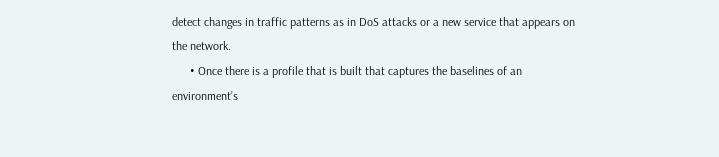detect changes in traffic patterns as in DoS attacks or a new service that appears on the network.
      • Once there is a profile that is built that captures the baselines of an environment’s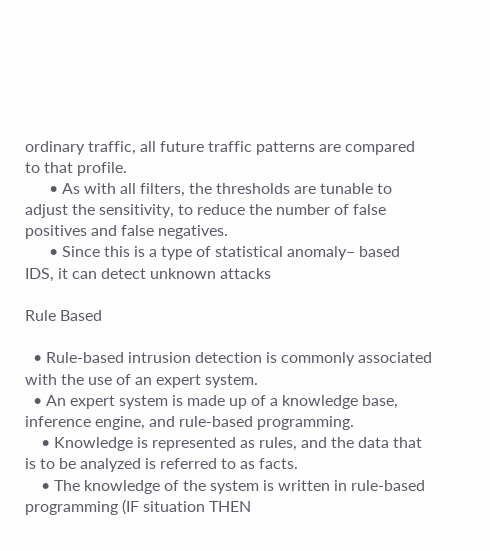ordinary traffic, all future traffic patterns are compared to that profile.
      • As with all filters, the thresholds are tunable to adjust the sensitivity, to reduce the number of false positives and false negatives.
      • Since this is a type of statistical anomaly– based IDS, it can detect unknown attacks

Rule Based

  • Rule-based intrusion detection is commonly associated with the use of an expert system.
  • An expert system is made up of a knowledge base, inference engine, and rule-based programming.
    • Knowledge is represented as rules, and the data that is to be analyzed is referred to as facts.
    • The knowledge of the system is written in rule-based programming (IF situation THEN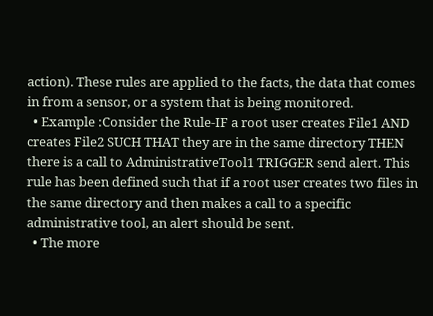action). These rules are applied to the facts, the data that comes in from a sensor, or a system that is being monitored.
  • Example :Consider the Rule-IF a root user creates File1 AND creates File2 SUCH THAT they are in the same directory THEN there is a call to AdministrativeTool1 TRIGGER send alert. This rule has been defined such that if a root user creates two files in the same directory and then makes a call to a specific administrative tool, an alert should be sent.
  • The more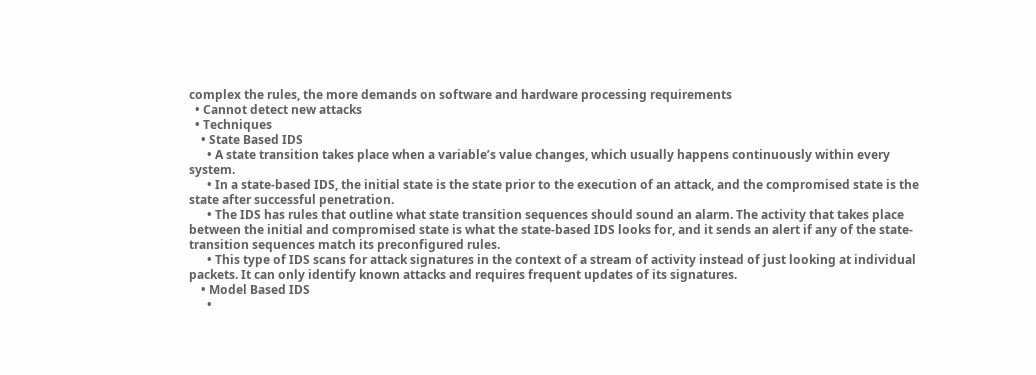complex the rules, the more demands on software and hardware processing requirements
  • Cannot detect new attacks
  • Techniques
    • State Based IDS
      • A state transition takes place when a variable’s value changes, which usually happens continuously within every system.
      • In a state-based IDS, the initial state is the state prior to the execution of an attack, and the compromised state is the state after successful penetration.
      • The IDS has rules that outline what state transition sequences should sound an alarm. The activity that takes place between the initial and compromised state is what the state-based IDS looks for, and it sends an alert if any of the state-transition sequences match its preconfigured rules.
      • This type of IDS scans for attack signatures in the context of a stream of activity instead of just looking at individual packets. It can only identify known attacks and requires frequent updates of its signatures.
    • Model Based IDS
      •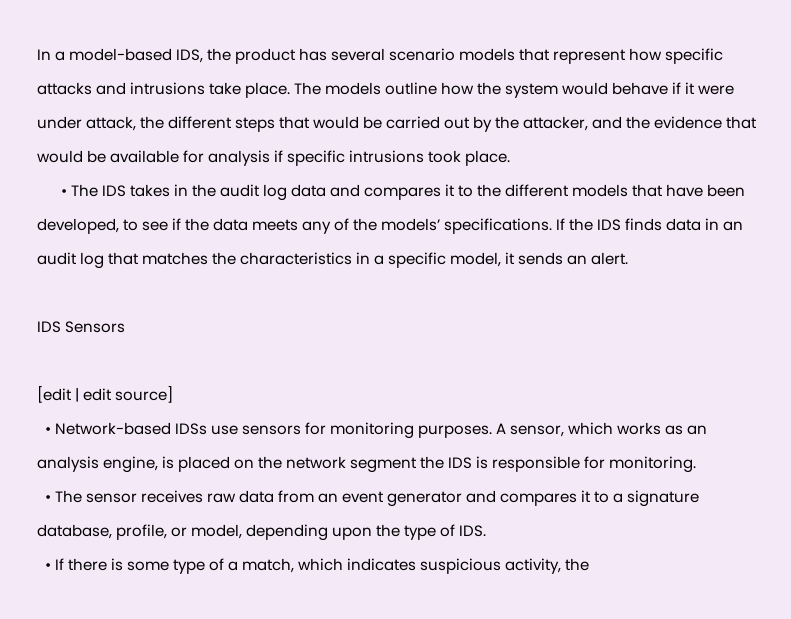In a model-based IDS, the product has several scenario models that represent how specific attacks and intrusions take place. The models outline how the system would behave if it were under attack, the different steps that would be carried out by the attacker, and the evidence that would be available for analysis if specific intrusions took place.
      • The IDS takes in the audit log data and compares it to the different models that have been developed, to see if the data meets any of the models’ specifications. If the IDS finds data in an audit log that matches the characteristics in a specific model, it sends an alert.

IDS Sensors

[edit | edit source]
  • Network-based IDSs use sensors for monitoring purposes. A sensor, which works as an analysis engine, is placed on the network segment the IDS is responsible for monitoring.
  • The sensor receives raw data from an event generator and compares it to a signature database, profile, or model, depending upon the type of IDS.
  • If there is some type of a match, which indicates suspicious activity, the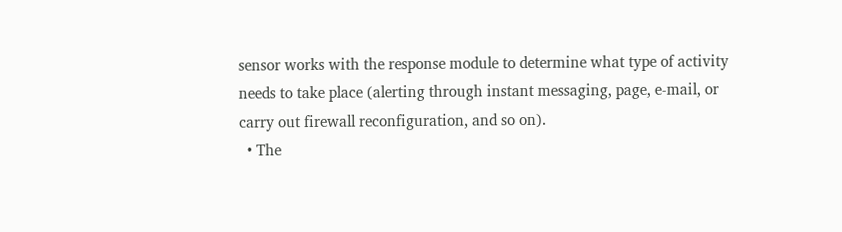sensor works with the response module to determine what type of activity needs to take place (alerting through instant messaging, page, e-mail, or carry out firewall reconfiguration, and so on).
  • The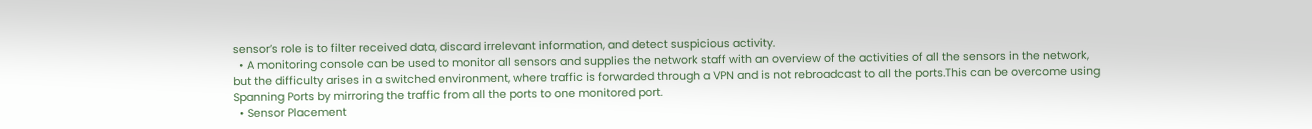sensor’s role is to filter received data, discard irrelevant information, and detect suspicious activity.
  • A monitoring console can be used to monitor all sensors and supplies the network staff with an overview of the activities of all the sensors in the network, but the difficulty arises in a switched environment, where traffic is forwarded through a VPN and is not rebroadcast to all the ports.This can be overcome using Spanning Ports by mirroring the traffic from all the ports to one monitored port.
  • Sensor Placement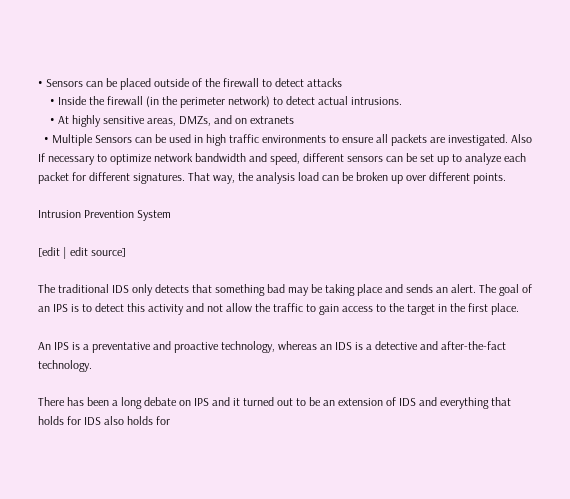• Sensors can be placed outside of the firewall to detect attacks
    • Inside the firewall (in the perimeter network) to detect actual intrusions.
    • At highly sensitive areas, DMZs, and on extranets
  • Multiple Sensors can be used in high traffic environments to ensure all packets are investigated. Also If necessary to optimize network bandwidth and speed, different sensors can be set up to analyze each packet for different signatures. That way, the analysis load can be broken up over different points.

Intrusion Prevention System

[edit | edit source]

The traditional IDS only detects that something bad may be taking place and sends an alert. The goal of an IPS is to detect this activity and not allow the traffic to gain access to the target in the first place.

An IPS is a preventative and proactive technology, whereas an IDS is a detective and after-the-fact technology.

There has been a long debate on IPS and it turned out to be an extension of IDS and everything that holds for IDS also holds for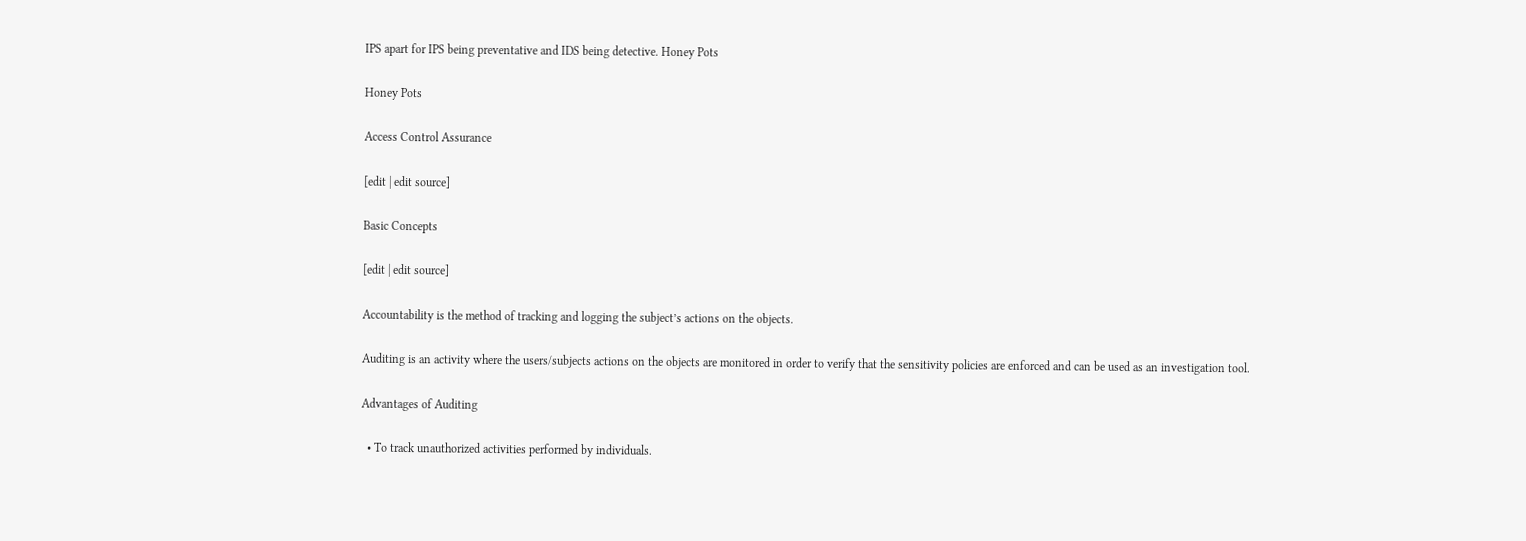IPS apart for IPS being preventative and IDS being detective. Honey Pots

Honey Pots

Access Control Assurance

[edit | edit source]

Basic Concepts

[edit | edit source]

Accountability is the method of tracking and logging the subject’s actions on the objects.

Auditing is an activity where the users/subjects actions on the objects are monitored in order to verify that the sensitivity policies are enforced and can be used as an investigation tool.

Advantages of Auditing

  • To track unauthorized activities performed by individuals.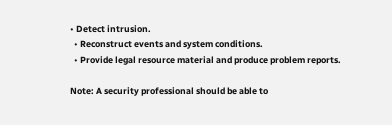• Detect intrusion.
  • Reconstruct events and system conditions.
  • Provide legal resource material and produce problem reports.

Note: A security professional should be able to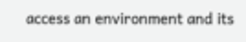access an environment and its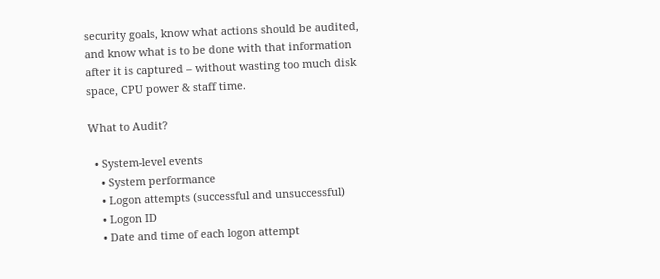security goals, know what actions should be audited, and know what is to be done with that information after it is captured – without wasting too much disk space, CPU power & staff time.

What to Audit?

  • System-level events
    • System performance
    • Logon attempts (successful and unsuccessful)
    • Logon ID
    • Date and time of each logon attempt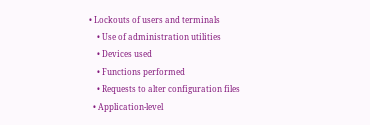• Lockouts of users and terminals
    • Use of administration utilities
    • Devices used
    • Functions performed
    • Requests to alter configuration files
  • Application-level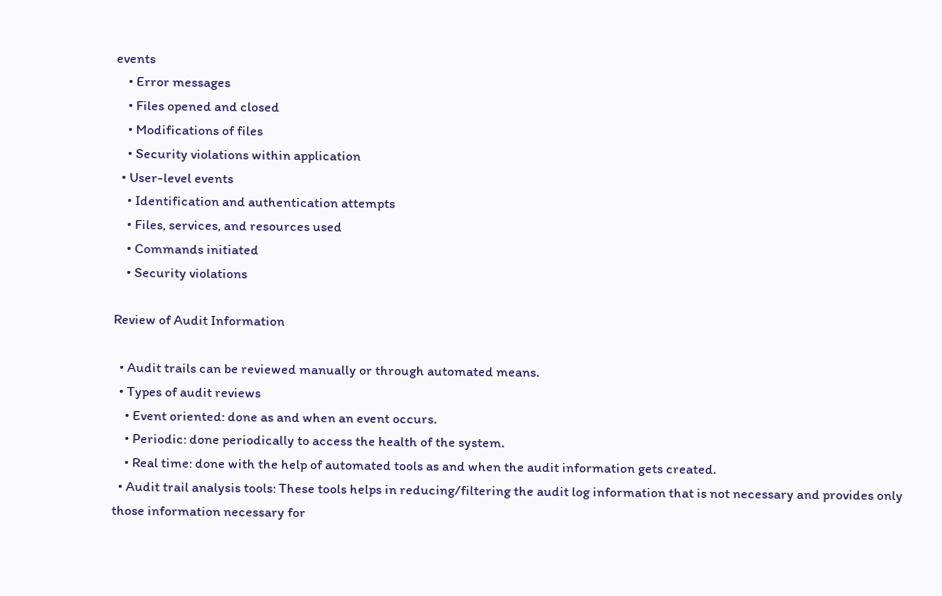events
    • Error messages
    • Files opened and closed
    • Modifications of files
    • Security violations within application
  • User-level events
    • Identification and authentication attempts
    • Files, services, and resources used
    • Commands initiated
    • Security violations

Review of Audit Information

  • Audit trails can be reviewed manually or through automated means.
  • Types of audit reviews
    • Event oriented: done as and when an event occurs.
    • Periodic: done periodically to access the health of the system.
    • Real time: done with the help of automated tools as and when the audit information gets created.
  • Audit trail analysis tools: These tools helps in reducing/filtering the audit log information that is not necessary and provides only those information necessary for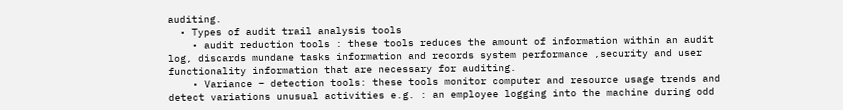auditing.
  • Types of audit trail analysis tools
    • audit reduction tools : these tools reduces the amount of information within an audit log, discards mundane tasks information and records system performance ,security and user functionality information that are necessary for auditing.
    • Variance – detection tools: these tools monitor computer and resource usage trends and detect variations unusual activities e.g. : an employee logging into the machine during odd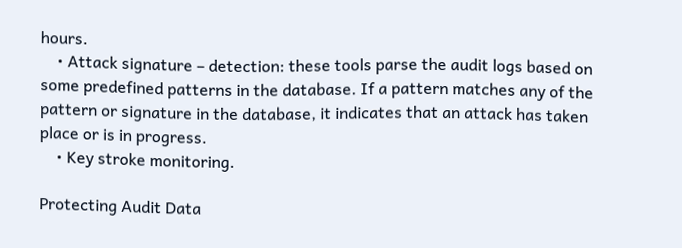hours.
    • Attack signature – detection: these tools parse the audit logs based on some predefined patterns in the database. If a pattern matches any of the pattern or signature in the database, it indicates that an attack has taken place or is in progress.
    • Key stroke monitoring.

Protecting Audit Data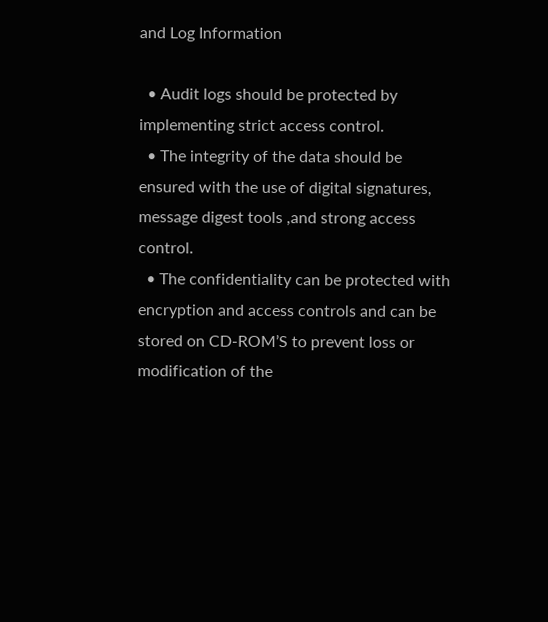and Log Information

  • Audit logs should be protected by implementing strict access control.
  • The integrity of the data should be ensured with the use of digital signatures, message digest tools ,and strong access control.
  • The confidentiality can be protected with encryption and access controls and can be stored on CD-ROM’S to prevent loss or modification of the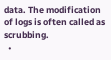data. The modification of logs is often called as scrubbing.
  •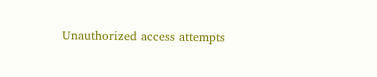Unauthorized access attempts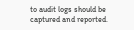to audit logs should be captured and reported.